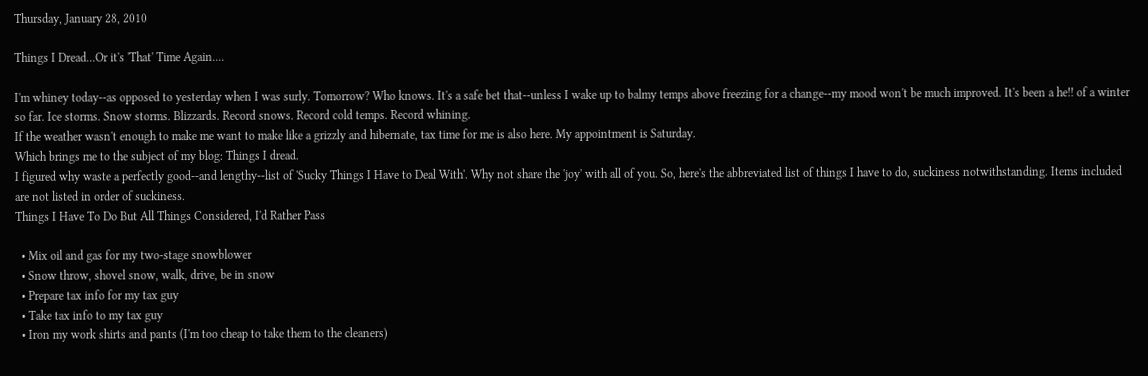Thursday, January 28, 2010

Things I Dread...Or it's 'That' Time Again....

I'm whiney today--as opposed to yesterday when I was surly. Tomorrow? Who knows. It's a safe bet that--unless I wake up to balmy temps above freezing for a change--my mood won't be much improved. It's been a he!! of a winter so far. Ice storms. Snow storms. Blizzards. Record snows. Record cold temps. Record whining.
If the weather wasn't enough to make me want to make like a grizzly and hibernate, tax time for me is also here. My appointment is Saturday.
Which brings me to the subject of my blog: Things I dread.
I figured why waste a perfectly good--and lengthy--list of 'Sucky Things I Have to Deal With'. Why not share the 'joy' with all of you. So, here's the abbreviated list of things I have to do, suckiness notwithstanding. Items included are not listed in order of suckiness.
Things I Have To Do But All Things Considered, I'd Rather Pass

  • Mix oil and gas for my two-stage snowblower
  • Snow throw, shovel snow, walk, drive, be in snow
  • Prepare tax info for my tax guy
  • Take tax info to my tax guy
  • Iron my work shirts and pants (I'm too cheap to take them to the cleaners)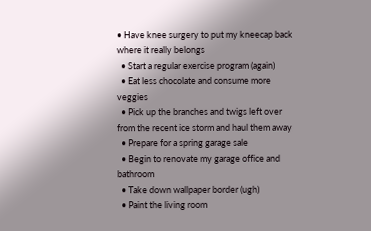• Have knee surgery to put my kneecap back where it really belongs
  • Start a regular exercise program (again)
  • Eat less chocolate and consume more veggies
  • Pick up the branches and twigs left over from the recent ice storm and haul them away
  • Prepare for a spring garage sale
  • Begin to renovate my garage office and bathroom
  • Take down wallpaper border (ugh)
  • Paint the living room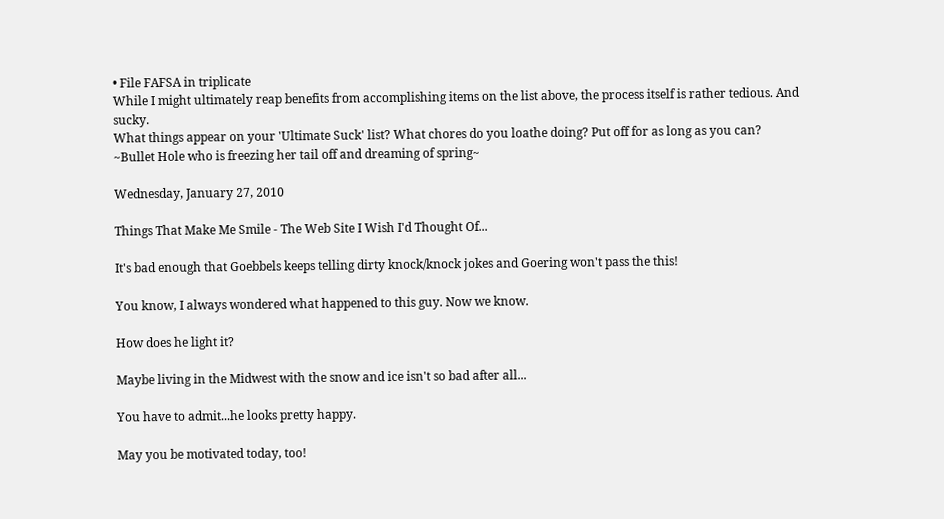• File FAFSA in triplicate
While I might ultimately reap benefits from accomplishing items on the list above, the process itself is rather tedious. And sucky.
What things appear on your 'Ultimate Suck' list? What chores do you loathe doing? Put off for as long as you can?
~Bullet Hole who is freezing her tail off and dreaming of spring~

Wednesday, January 27, 2010

Things That Make Me Smile - The Web Site I Wish I'd Thought Of...

It's bad enough that Goebbels keeps telling dirty knock/knock jokes and Goering won't pass the this!

You know, I always wondered what happened to this guy. Now we know.

How does he light it?

Maybe living in the Midwest with the snow and ice isn't so bad after all...

You have to admit...he looks pretty happy.

May you be motivated today, too!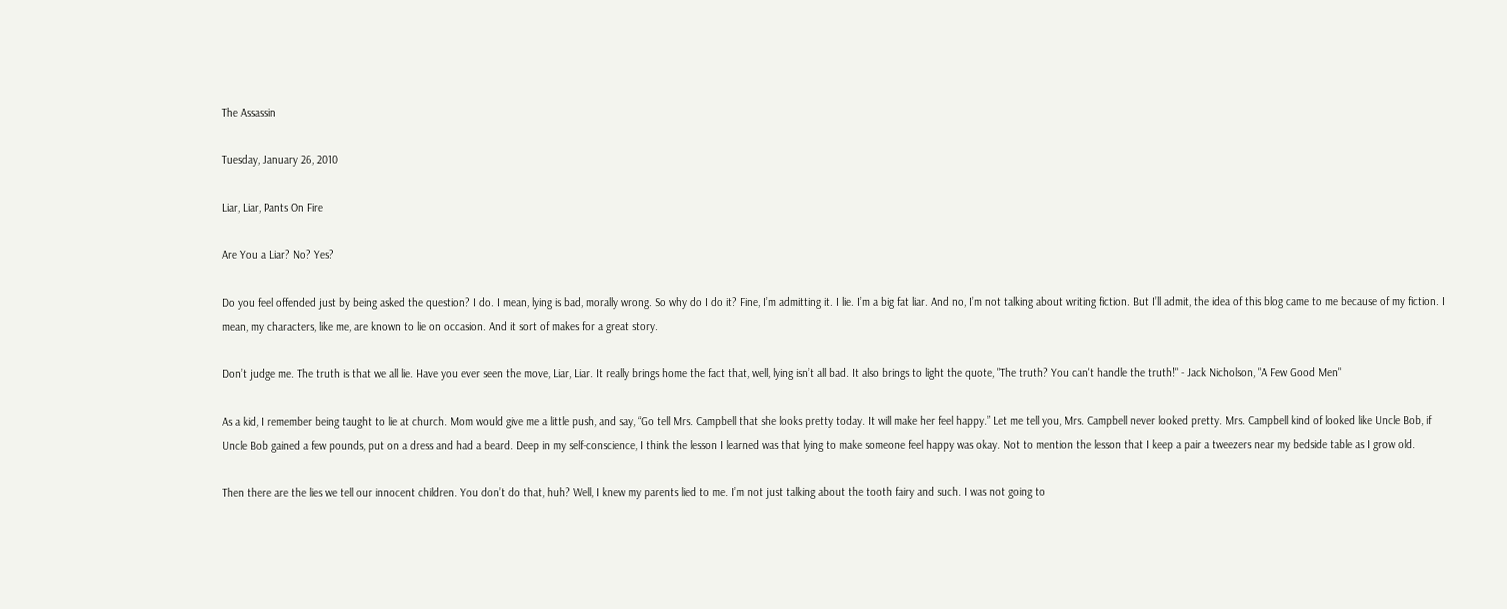The Assassin

Tuesday, January 26, 2010

Liar, Liar, Pants On Fire

Are You a Liar? No? Yes?

Do you feel offended just by being asked the question? I do. I mean, lying is bad, morally wrong. So why do I do it? Fine, I’m admitting it. I lie. I’m a big fat liar. And no, I’m not talking about writing fiction. But I’ll admit, the idea of this blog came to me because of my fiction. I mean, my characters, like me, are known to lie on occasion. And it sort of makes for a great story.

Don’t judge me. The truth is that we all lie. Have you ever seen the move, Liar, Liar. It really brings home the fact that, well, lying isn’t all bad. It also brings to light the quote, "The truth? You can't handle the truth!" - Jack Nicholson, "A Few Good Men"

As a kid, I remember being taught to lie at church. Mom would give me a little push, and say, “Go tell Mrs. Campbell that she looks pretty today. It will make her feel happy.” Let me tell you, Mrs. Campbell never looked pretty. Mrs. Campbell kind of looked like Uncle Bob, if Uncle Bob gained a few pounds, put on a dress and had a beard. Deep in my self-conscience, I think the lesson I learned was that lying to make someone feel happy was okay. Not to mention the lesson that I keep a pair a tweezers near my bedside table as I grow old.

Then there are the lies we tell our innocent children. You don’t do that, huh? Well, I knew my parents lied to me. I’m not just talking about the tooth fairy and such. I was not going to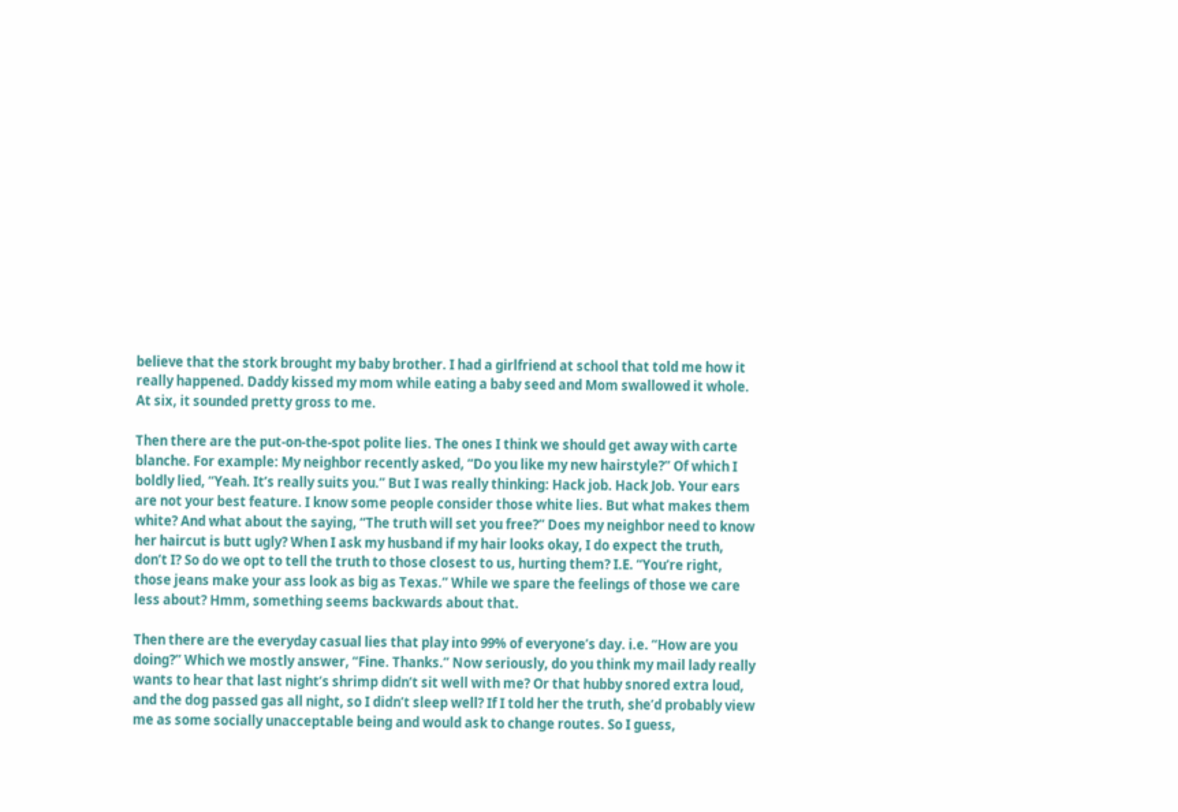believe that the stork brought my baby brother. I had a girlfriend at school that told me how it really happened. Daddy kissed my mom while eating a baby seed and Mom swallowed it whole. At six, it sounded pretty gross to me.

Then there are the put-on-the-spot polite lies. The ones I think we should get away with carte blanche. For example: My neighbor recently asked, “Do you like my new hairstyle?” Of which I boldly lied, “Yeah. It’s really suits you.” But I was really thinking: Hack job. Hack Job. Your ears are not your best feature. I know some people consider those white lies. But what makes them white? And what about the saying, “The truth will set you free?” Does my neighbor need to know her haircut is butt ugly? When I ask my husband if my hair looks okay, I do expect the truth, don’t I? So do we opt to tell the truth to those closest to us, hurting them? I.E. “You’re right, those jeans make your ass look as big as Texas.” While we spare the feelings of those we care less about? Hmm, something seems backwards about that.

Then there are the everyday casual lies that play into 99% of everyone’s day. i.e. “How are you doing?” Which we mostly answer, “Fine. Thanks.” Now seriously, do you think my mail lady really wants to hear that last night’s shrimp didn’t sit well with me? Or that hubby snored extra loud, and the dog passed gas all night, so I didn’t sleep well? If I told her the truth, she’d probably view me as some socially unacceptable being and would ask to change routes. So I guess,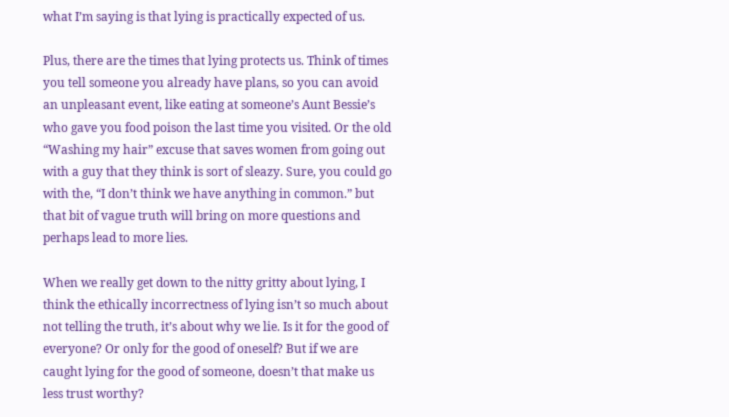what I’m saying is that lying is practically expected of us.

Plus, there are the times that lying protects us. Think of times you tell someone you already have plans, so you can avoid an unpleasant event, like eating at someone’s Aunt Bessie’s who gave you food poison the last time you visited. Or the old “Washing my hair” excuse that saves women from going out with a guy that they think is sort of sleazy. Sure, you could go with the, “I don’t think we have anything in common.” but that bit of vague truth will bring on more questions and perhaps lead to more lies.

When we really get down to the nitty gritty about lying, I think the ethically incorrectness of lying isn’t so much about not telling the truth, it’s about why we lie. Is it for the good of everyone? Or only for the good of oneself? But if we are caught lying for the good of someone, doesn’t that make us less trust worthy?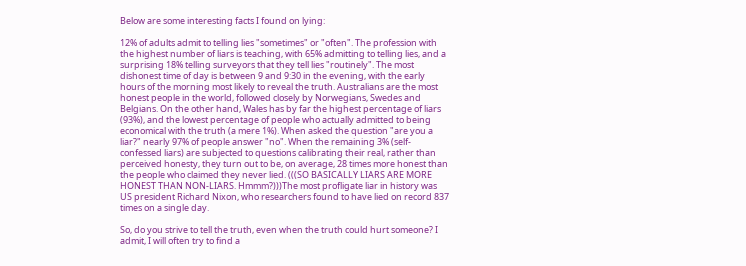Below are some interesting facts I found on lying:

12% of adults admit to telling lies "sometimes" or "often". The profession with the highest number of liars is teaching, with 65% admitting to telling lies, and a surprising 18% telling surveyors that they tell lies "routinely". The most dishonest time of day is between 9 and 9:30 in the evening, with the early hours of the morning most likely to reveal the truth. Australians are the most honest people in the world, followed closely by Norwegians, Swedes and Belgians. On the other hand, Wales has by far the highest percentage of liars (93%), and the lowest percentage of people who actually admitted to being economical with the truth (a mere 1%). When asked the question "are you a liar?" nearly 97% of people answer "no". When the remaining 3% (self-confessed liars) are subjected to questions calibrating their real, rather than perceived honesty, they turn out to be, on average, 28 times more honest than the people who claimed they never lied. (((SO BASICALLY LIARS ARE MORE HONEST THAN NON-LIARS. Hmmm?)))The most profligate liar in history was US president Richard Nixon, who researchers found to have lied on record 837 times on a single day.

So, do you strive to tell the truth, even when the truth could hurt someone? I admit, I will often try to find a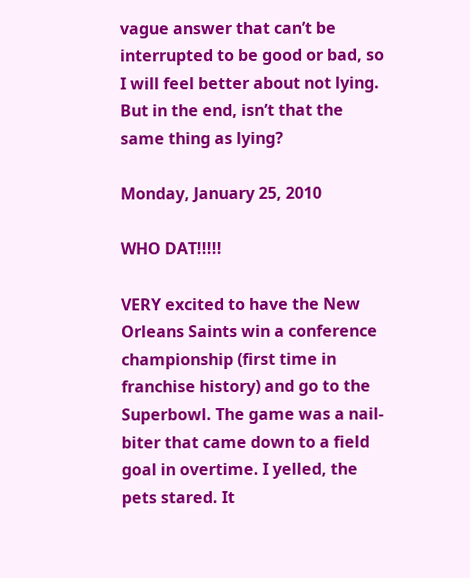vague answer that can’t be interrupted to be good or bad, so I will feel better about not lying. But in the end, isn’t that the same thing as lying?

Monday, January 25, 2010

WHO DAT!!!!!

VERY excited to have the New Orleans Saints win a conference championship (first time in franchise history) and go to the Superbowl. The game was a nail-biter that came down to a field goal in overtime. I yelled, the pets stared. It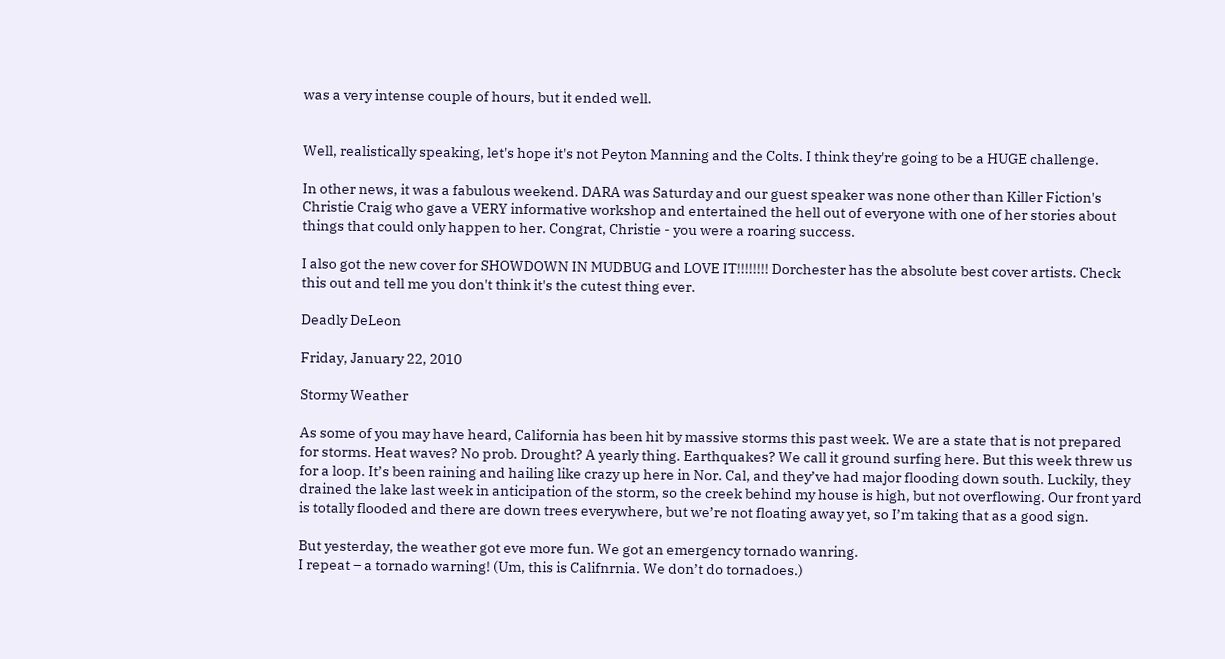was a very intense couple of hours, but it ended well.


Well, realistically speaking, let's hope it's not Peyton Manning and the Colts. I think they're going to be a HUGE challenge.

In other news, it was a fabulous weekend. DARA was Saturday and our guest speaker was none other than Killer Fiction's Christie Craig who gave a VERY informative workshop and entertained the hell out of everyone with one of her stories about things that could only happen to her. Congrat, Christie - you were a roaring success.

I also got the new cover for SHOWDOWN IN MUDBUG and LOVE IT!!!!!!!! Dorchester has the absolute best cover artists. Check this out and tell me you don't think it's the cutest thing ever.

Deadly DeLeon

Friday, January 22, 2010

Stormy Weather

As some of you may have heard, California has been hit by massive storms this past week. We are a state that is not prepared for storms. Heat waves? No prob. Drought? A yearly thing. Earthquakes? We call it ground surfing here. But this week threw us for a loop. It’s been raining and hailing like crazy up here in Nor. Cal, and they’ve had major flooding down south. Luckily, they drained the lake last week in anticipation of the storm, so the creek behind my house is high, but not overflowing. Our front yard is totally flooded and there are down trees everywhere, but we’re not floating away yet, so I’m taking that as a good sign.

But yesterday, the weather got eve more fun. We got an emergency tornado wanring.
I repeat – a tornado warning! (Um, this is Califnrnia. We don’t do tornadoes.)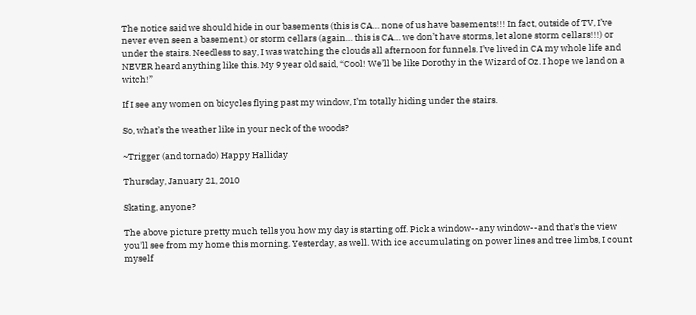The notice said we should hide in our basements (this is CA… none of us have basements!!! In fact, outside of TV, I’ve never even seen a basement.) or storm cellars (again… this is CA… we don’t have storms, let alone storm cellars!!!) or under the stairs. Needless to say, I was watching the clouds all afternoon for funnels. I’ve lived in CA my whole life and NEVER heard anything like this. My 9 year old said, “Cool! We’ll be like Dorothy in the Wizard of Oz. I hope we land on a witch!”

If I see any women on bicycles flying past my window, I’m totally hiding under the stairs.

So, what’s the weather like in your neck of the woods?

~Trigger (and tornado) Happy Halliday

Thursday, January 21, 2010

Skating, anyone?

The above picture pretty much tells you how my day is starting off. Pick a window--any window--and that's the view you'll see from my home this morning. Yesterday, as well. With ice accumulating on power lines and tree limbs, I count myself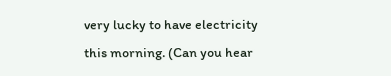very lucky to have electricity this morning. (Can you hear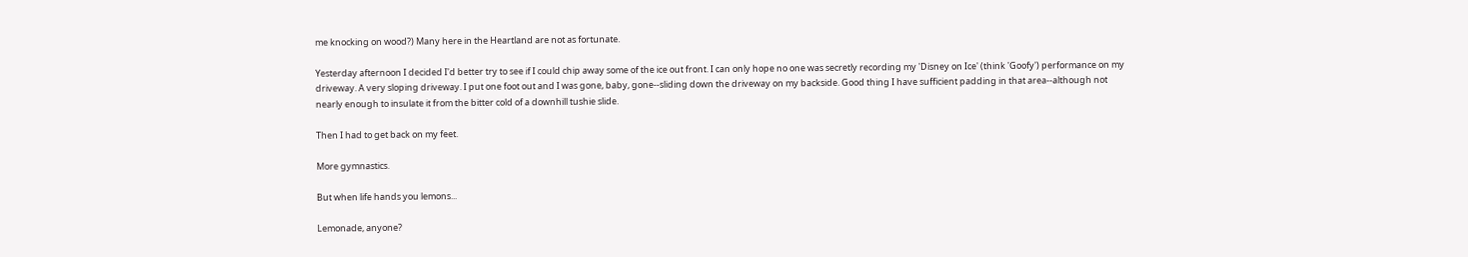me knocking on wood?) Many here in the Heartland are not as fortunate.

Yesterday afternoon I decided I'd better try to see if I could chip away some of the ice out front. I can only hope no one was secretly recording my 'Disney on Ice' (think 'Goofy') performance on my driveway. A very sloping driveway. I put one foot out and I was gone, baby, gone--sliding down the driveway on my backside. Good thing I have sufficient padding in that area--although not nearly enough to insulate it from the bitter cold of a downhill tushie slide.

Then I had to get back on my feet.

More gymnastics.

But when life hands you lemons...

Lemonade, anyone?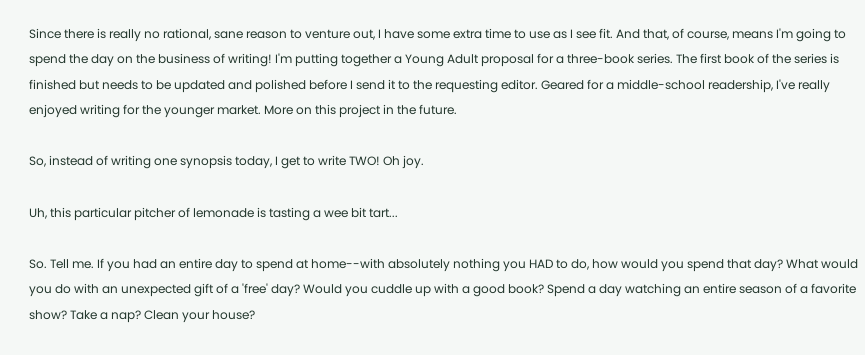Since there is really no rational, sane reason to venture out, I have some extra time to use as I see fit. And that, of course, means I'm going to spend the day on the business of writing! I'm putting together a Young Adult proposal for a three-book series. The first book of the series is finished but needs to be updated and polished before I send it to the requesting editor. Geared for a middle-school readership, I've really enjoyed writing for the younger market. More on this project in the future.

So, instead of writing one synopsis today, I get to write TWO! Oh joy.

Uh, this particular pitcher of lemonade is tasting a wee bit tart...

So. Tell me. If you had an entire day to spend at home--with absolutely nothing you HAD to do, how would you spend that day? What would you do with an unexpected gift of a 'free' day? Would you cuddle up with a good book? Spend a day watching an entire season of a favorite show? Take a nap? Clean your house?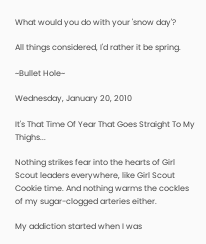What would you do with your 'snow day'?

All things considered, I'd rather it be spring.

~Bullet Hole~

Wednesday, January 20, 2010

It's That Time Of Year That Goes Straight To My Thighs...

Nothing strikes fear into the hearts of Girl Scout leaders everywhere, like Girl Scout Cookie time. And nothing warms the cockles of my sugar-clogged arteries either.

My addiction started when I was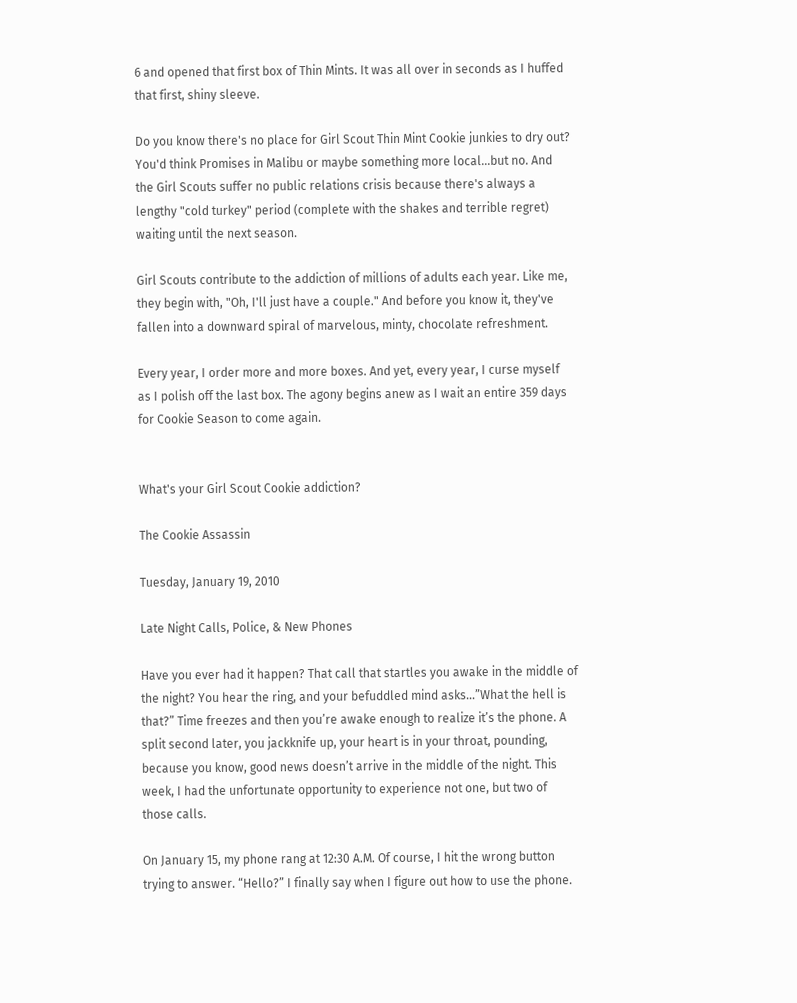6 and opened that first box of Thin Mints. It was all over in seconds as I huffed that first, shiny sleeve.

Do you know there's no place for Girl Scout Thin Mint Cookie junkies to dry out? You'd think Promises in Malibu or maybe something more local...but no. And the Girl Scouts suffer no public relations crisis because there's always a lengthy "cold turkey" period (complete with the shakes and terrible regret) waiting until the next season.

Girl Scouts contribute to the addiction of millions of adults each year. Like me, they begin with, "Oh, I'll just have a couple." And before you know it, they've fallen into a downward spiral of marvelous, minty, chocolate refreshment.

Every year, I order more and more boxes. And yet, every year, I curse myself as I polish off the last box. The agony begins anew as I wait an entire 359 days for Cookie Season to come again.


What's your Girl Scout Cookie addiction?

The Cookie Assassin

Tuesday, January 19, 2010

Late Night Calls, Police, & New Phones

Have you ever had it happen? That call that startles you awake in the middle of the night? You hear the ring, and your befuddled mind asks…”What the hell is that?” Time freezes and then you’re awake enough to realize it’s the phone. A split second later, you jackknife up, your heart is in your throat, pounding, because you know, good news doesn’t arrive in the middle of the night. This week, I had the unfortunate opportunity to experience not one, but two of those calls.

On January 15, my phone rang at 12:30 A.M. Of course, I hit the wrong button trying to answer. “Hello?” I finally say when I figure out how to use the phone.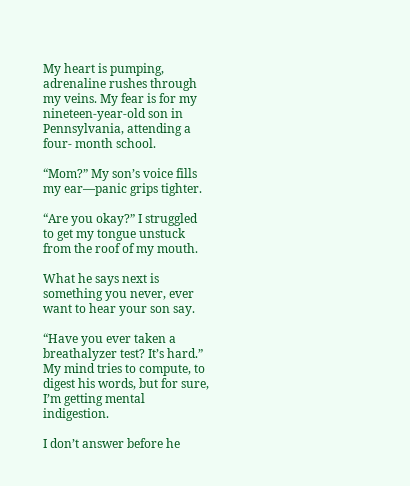My heart is pumping, adrenaline rushes through my veins. My fear is for my nineteen-year-old son in Pennsylvania, attending a four- month school.

“Mom?” My son’s voice fills my ear—panic grips tighter.

“Are you okay?” I struggled to get my tongue unstuck from the roof of my mouth.

What he says next is something you never, ever want to hear your son say.

“Have you ever taken a breathalyzer test? It’s hard.” My mind tries to compute, to digest his words, but for sure, I’m getting mental indigestion.

I don’t answer before he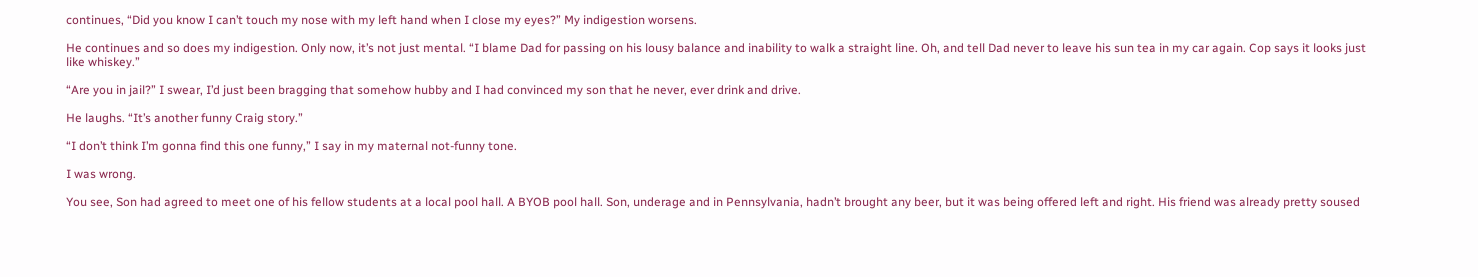continues, “Did you know I can’t touch my nose with my left hand when I close my eyes?” My indigestion worsens.

He continues and so does my indigestion. Only now, it’s not just mental. “I blame Dad for passing on his lousy balance and inability to walk a straight line. Oh, and tell Dad never to leave his sun tea in my car again. Cop says it looks just like whiskey.”

“Are you in jail?” I swear, I’d just been bragging that somehow hubby and I had convinced my son that he never, ever drink and drive.

He laughs. “It’s another funny Craig story.”

“I don’t think I’m gonna find this one funny,” I say in my maternal not-funny tone.

I was wrong.

You see, Son had agreed to meet one of his fellow students at a local pool hall. A BYOB pool hall. Son, underage and in Pennsylvania, hadn’t brought any beer, but it was being offered left and right. His friend was already pretty soused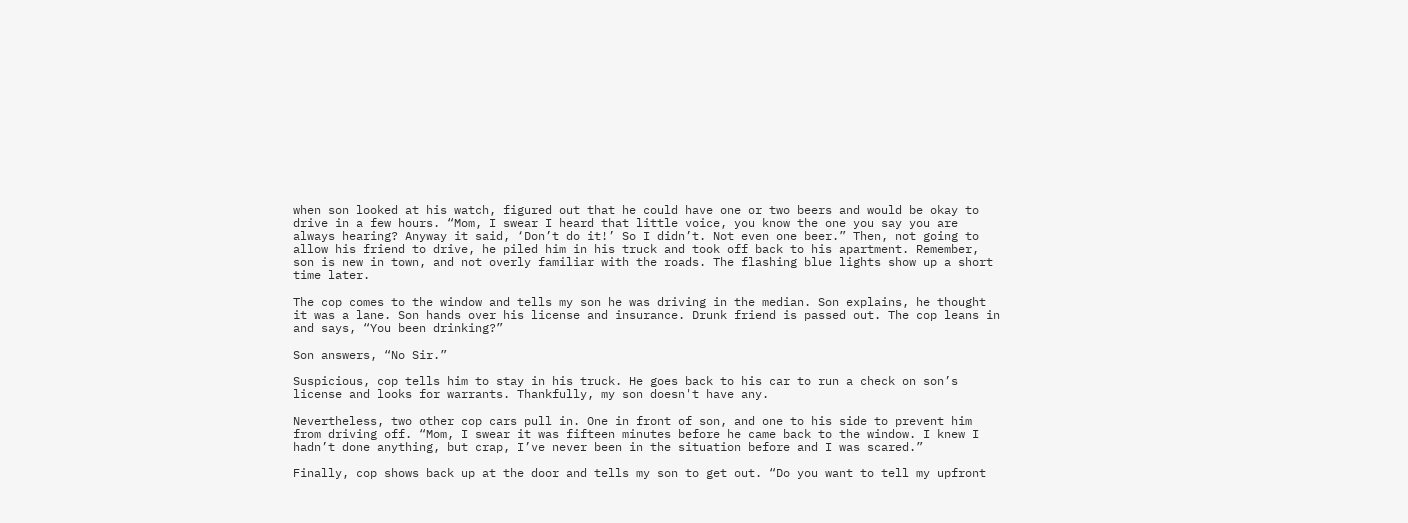when son looked at his watch, figured out that he could have one or two beers and would be okay to drive in a few hours. “Mom, I swear I heard that little voice, you know the one you say you are always hearing? Anyway it said, ‘Don’t do it!’ So I didn’t. Not even one beer.” Then, not going to allow his friend to drive, he piled him in his truck and took off back to his apartment. Remember, son is new in town, and not overly familiar with the roads. The flashing blue lights show up a short time later.

The cop comes to the window and tells my son he was driving in the median. Son explains, he thought it was a lane. Son hands over his license and insurance. Drunk friend is passed out. The cop leans in and says, “You been drinking?”

Son answers, “No Sir.”

Suspicious, cop tells him to stay in his truck. He goes back to his car to run a check on son’s license and looks for warrants. Thankfully, my son doesn't have any.

Nevertheless, two other cop cars pull in. One in front of son, and one to his side to prevent him from driving off. “Mom, I swear it was fifteen minutes before he came back to the window. I knew I hadn’t done anything, but crap, I’ve never been in the situation before and I was scared.”

Finally, cop shows back up at the door and tells my son to get out. “Do you want to tell my upfront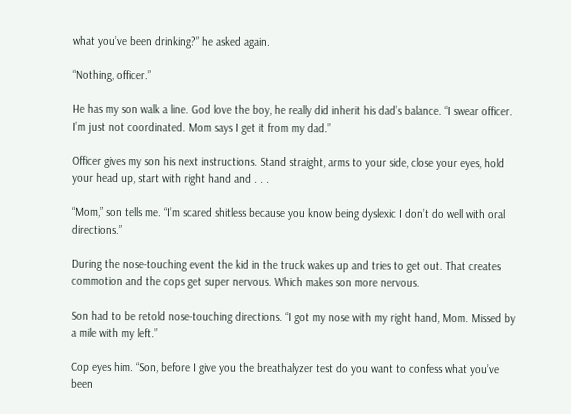what you’ve been drinking?” he asked again.

“Nothing, officer.”

He has my son walk a line. God love the boy, he really did inherit his dad’s balance. “I swear officer. I’m just not coordinated. Mom says I get it from my dad.”

Officer gives my son his next instructions. Stand straight, arms to your side, close your eyes, hold your head up, start with right hand and . . .

“Mom,” son tells me. “I’m scared shitless because you know being dyslexic I don’t do well with oral directions.”

During the nose-touching event the kid in the truck wakes up and tries to get out. That creates commotion and the cops get super nervous. Which makes son more nervous.

Son had to be retold nose-touching directions. “I got my nose with my right hand, Mom. Missed by a mile with my left.”

Cop eyes him. “Son, before I give you the breathalyzer test do you want to confess what you’ve been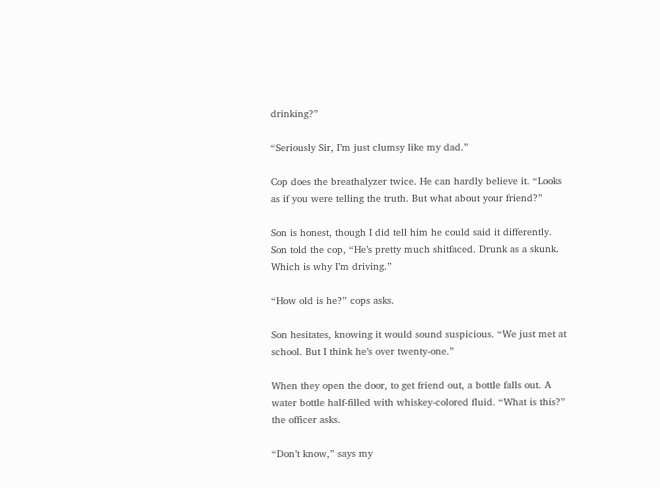drinking?”

“Seriously Sir, I’m just clumsy like my dad.”

Cop does the breathalyzer twice. He can hardly believe it. “Looks as if you were telling the truth. But what about your friend?”

Son is honest, though I did tell him he could said it differently. Son told the cop, “He’s pretty much shitfaced. Drunk as a skunk. Which is why I’m driving.”

“How old is he?” cops asks.

Son hesitates, knowing it would sound suspicious. “We just met at school. But I think he’s over twenty-one.”

When they open the door, to get friend out, a bottle falls out. A water bottle half-filled with whiskey-colored fluid. “What is this?” the officer asks.

“Don’t know,” says my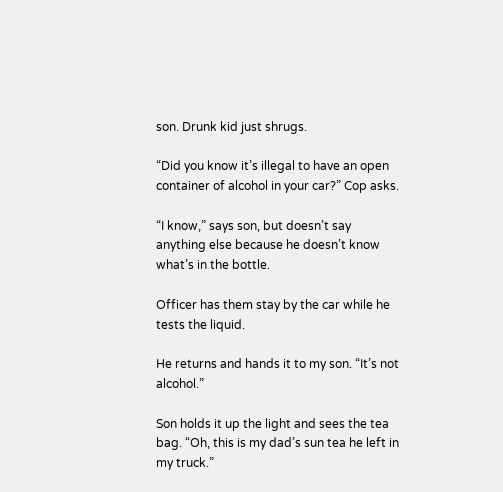son. Drunk kid just shrugs.

“Did you know it’s illegal to have an open container of alcohol in your car?” Cop asks.

“I know,” says son, but doesn’t say anything else because he doesn’t know what’s in the bottle.

Officer has them stay by the car while he tests the liquid.

He returns and hands it to my son. “It’s not alcohol.”

Son holds it up the light and sees the tea bag. “Oh, this is my dad’s sun tea he left in my truck.”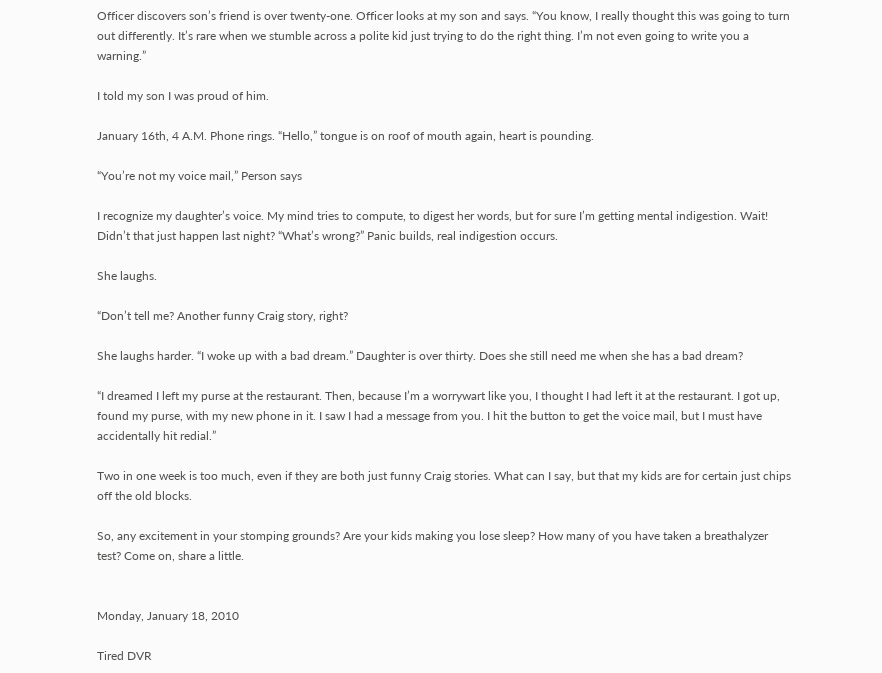Officer discovers son’s friend is over twenty-one. Officer looks at my son and says. “You know, I really thought this was going to turn out differently. It’s rare when we stumble across a polite kid just trying to do the right thing. I’m not even going to write you a warning.”

I told my son I was proud of him.

January 16th, 4 A.M. Phone rings. “Hello,” tongue is on roof of mouth again, heart is pounding.

“You’re not my voice mail,” Person says

I recognize my daughter’s voice. My mind tries to compute, to digest her words, but for sure I’m getting mental indigestion. Wait! Didn’t that just happen last night? “What’s wrong?” Panic builds, real indigestion occurs.

She laughs.

“Don’t tell me? Another funny Craig story, right?

She laughs harder. “I woke up with a bad dream.” Daughter is over thirty. Does she still need me when she has a bad dream?

“I dreamed I left my purse at the restaurant. Then, because I’m a worrywart like you, I thought I had left it at the restaurant. I got up, found my purse, with my new phone in it. I saw I had a message from you. I hit the button to get the voice mail, but I must have accidentally hit redial.”

Two in one week is too much, even if they are both just funny Craig stories. What can I say, but that my kids are for certain just chips off the old blocks.

So, any excitement in your stomping grounds? Are your kids making you lose sleep? How many of you have taken a breathalyzer test? Come on, share a little.


Monday, January 18, 2010

Tired DVR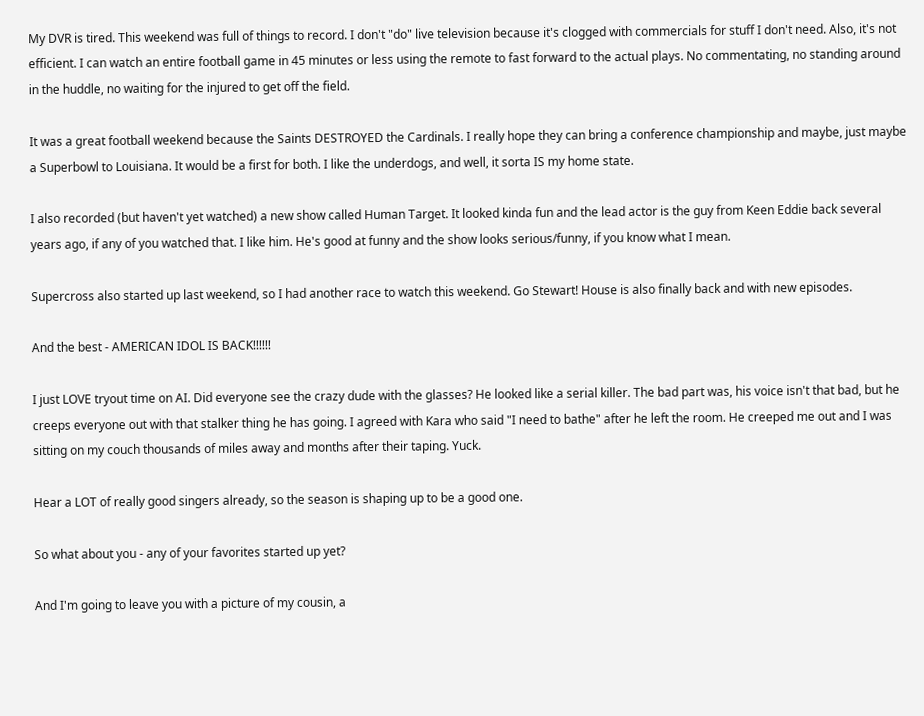My DVR is tired. This weekend was full of things to record. I don't "do" live television because it's clogged with commercials for stuff I don't need. Also, it's not efficient. I can watch an entire football game in 45 minutes or less using the remote to fast forward to the actual plays. No commentating, no standing around in the huddle, no waiting for the injured to get off the field.

It was a great football weekend because the Saints DESTROYED the Cardinals. I really hope they can bring a conference championship and maybe, just maybe a Superbowl to Louisiana. It would be a first for both. I like the underdogs, and well, it sorta IS my home state.

I also recorded (but haven't yet watched) a new show called Human Target. It looked kinda fun and the lead actor is the guy from Keen Eddie back several years ago, if any of you watched that. I like him. He's good at funny and the show looks serious/funny, if you know what I mean.

Supercross also started up last weekend, so I had another race to watch this weekend. Go Stewart! House is also finally back and with new episodes.

And the best - AMERICAN IDOL IS BACK!!!!!!

I just LOVE tryout time on AI. Did everyone see the crazy dude with the glasses? He looked like a serial killer. The bad part was, his voice isn't that bad, but he creeps everyone out with that stalker thing he has going. I agreed with Kara who said "I need to bathe" after he left the room. He creeped me out and I was sitting on my couch thousands of miles away and months after their taping. Yuck.

Hear a LOT of really good singers already, so the season is shaping up to be a good one.

So what about you - any of your favorites started up yet?

And I'm going to leave you with a picture of my cousin, a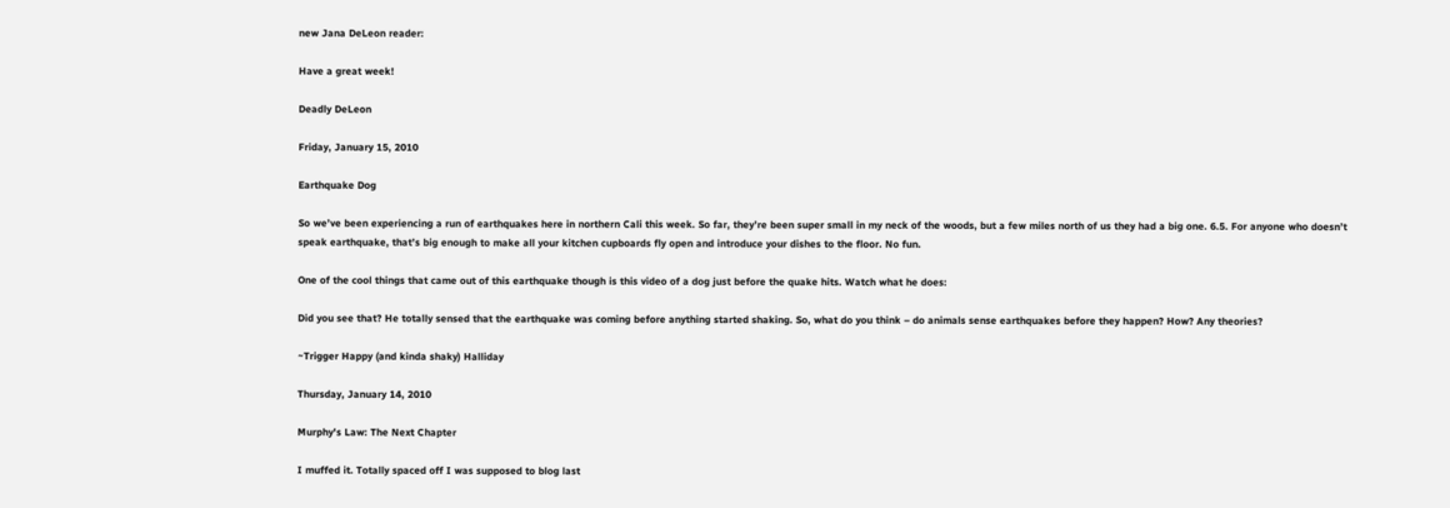new Jana DeLeon reader:

Have a great week!

Deadly DeLeon

Friday, January 15, 2010

Earthquake Dog

So we’ve been experiencing a run of earthquakes here in northern Cali this week. So far, they’re been super small in my neck of the woods, but a few miles north of us they had a big one. 6.5. For anyone who doesn’t speak earthquake, that’s big enough to make all your kitchen cupboards fly open and introduce your dishes to the floor. No fun.

One of the cool things that came out of this earthquake though is this video of a dog just before the quake hits. Watch what he does:

Did you see that? He totally sensed that the earthquake was coming before anything started shaking. So, what do you think – do animals sense earthquakes before they happen? How? Any theories?

~Trigger Happy (and kinda shaky) Halliday

Thursday, January 14, 2010

Murphy's Law: The Next Chapter

I muffed it. Totally spaced off I was supposed to blog last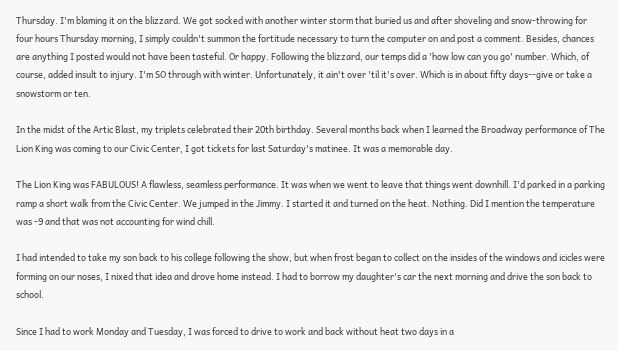Thursday. I'm blaming it on the blizzard. We got socked with another winter storm that buried us and after shoveling and snow-throwing for four hours Thursday morning, I simply couldn't summon the fortitude necessary to turn the computer on and post a comment. Besides, chances are anything I posted would not have been tasteful. Or happy. Following the blizzard, our temps did a 'how low can you go' number. Which, of course, added insult to injury. I'm SO through with winter. Unfortunately, it ain't over 'til it's over. Which is in about fifty days--give or take a snowstorm or ten.

In the midst of the Artic Blast, my triplets celebrated their 20th birthday. Several months back when I learned the Broadway performance of The Lion King was coming to our Civic Center, I got tickets for last Saturday's matinee. It was a memorable day.

The Lion King was FABULOUS! A flawless, seamless performance. It was when we went to leave that things went downhill. I'd parked in a parking ramp a short walk from the Civic Center. We jumped in the Jimmy. I started it and turned on the heat. Nothing. Did I mention the temperature was -9 and that was not accounting for wind chill.

I had intended to take my son back to his college following the show, but when frost began to collect on the insides of the windows and icicles were forming on our noses, I nixed that idea and drove home instead. I had to borrow my daughter's car the next morning and drive the son back to school.

Since I had to work Monday and Tuesday, I was forced to drive to work and back without heat two days in a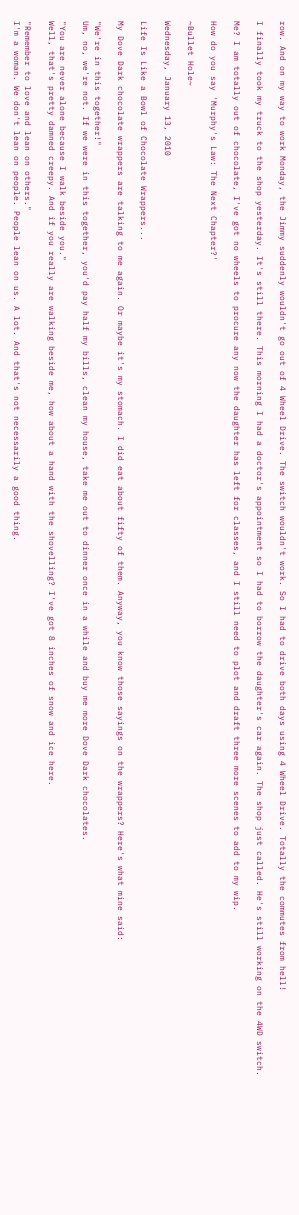row. And on my way to work Monday, the Jimmy suddenly wouldn't go out of 4 Wheel Drive. The switch wouldn't work. So I had to drive both days using 4 Wheel Drive. Totally the commutes from hell!

I finally took my truck to the shop yesterday. It's still there. This morning I had a doctor's appointment so I had to borrow the daughter's car again. The shop just called. He's still working on the 4WD switch.

Me? I am totally out of chocolate, I've got no wheels to procure any now the daughter has left for classes, and I still need to plot and draft three more scenes to add to my wip.

How do you say 'Murphy's Law: The Next Chapter?'

~Bullet Hole~

Wednesday, January 13, 2010

Life Is Like a Bowl of Chocolate Wrappers...

My Dove Dark chocolate wrappers are talking to me again. Or maybe it's my stomach. I did eat about fifty of them. Anyway, you know those sayings on the wrappers? Here's what mine said:

"We're in this together!"
Um, no, we're not. If we were in this together, you'd pay half my bills, clean my house, take me out to dinner once in a while and buy me more Dove Dark chocolates.

"You are never alone because I walk beside you."
Well, that's pretty damned creepy. And if you really are walking beside me, how about a hand with the shovelling? I've got 8 inches of snow and ice here.

"Remember to love and lean on others."
I'm a woman. We don't lean on people. People lean on us. A lot. And that's not necessarily a good thing.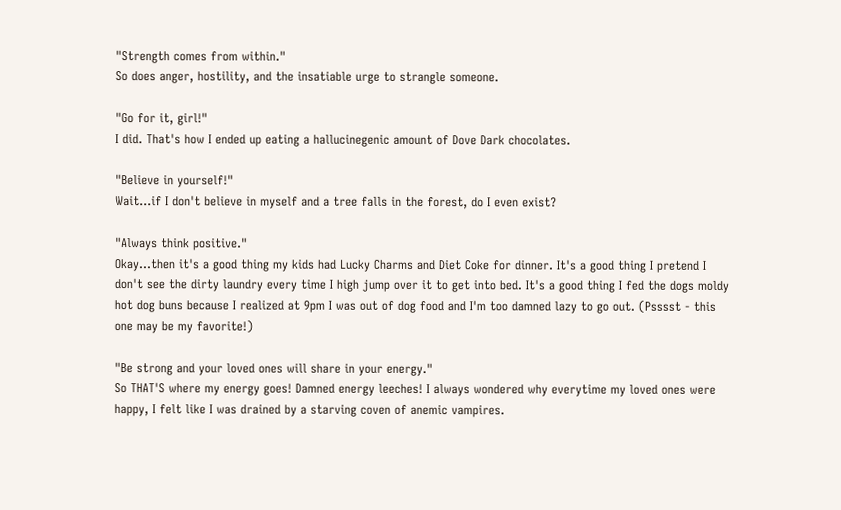"Strength comes from within."
So does anger, hostility, and the insatiable urge to strangle someone.

"Go for it, girl!"
I did. That's how I ended up eating a hallucinegenic amount of Dove Dark chocolates.

"Believe in yourself!"
Wait...if I don't believe in myself and a tree falls in the forest, do I even exist?

"Always think positive."
Okay...then it's a good thing my kids had Lucky Charms and Diet Coke for dinner. It's a good thing I pretend I don't see the dirty laundry every time I high jump over it to get into bed. It's a good thing I fed the dogs moldy hot dog buns because I realized at 9pm I was out of dog food and I'm too damned lazy to go out. (Psssst - this one may be my favorite!)

"Be strong and your loved ones will share in your energy."
So THAT'S where my energy goes! Damned energy leeches! I always wondered why everytime my loved ones were happy, I felt like I was drained by a starving coven of anemic vampires.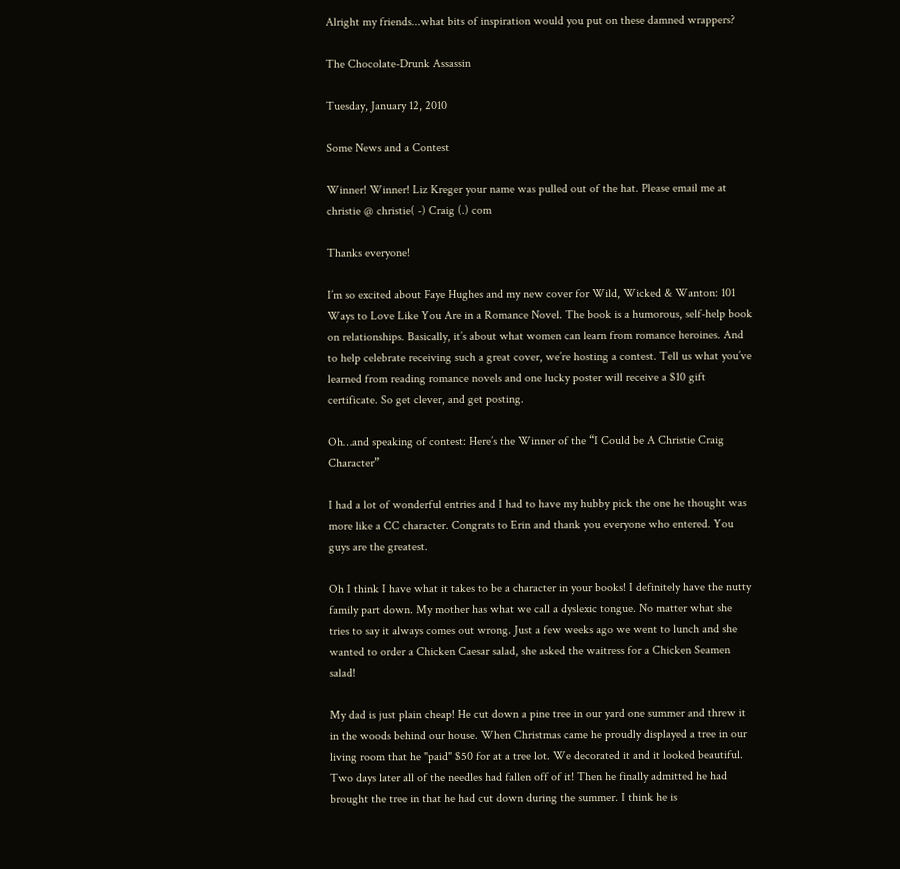Alright my friends...what bits of inspiration would you put on these damned wrappers?

The Chocolate-Drunk Assassin

Tuesday, January 12, 2010

Some News and a Contest

Winner! Winner! Liz Kreger your name was pulled out of the hat. Please email me at christie @ christie( -) Craig (.) com

Thanks everyone!

I’m so excited about Faye Hughes and my new cover for Wild, Wicked & Wanton: 101 Ways to Love Like You Are in a Romance Novel. The book is a humorous, self-help book on relationships. Basically, it’s about what women can learn from romance heroines. And to help celebrate receiving such a great cover, we’re hosting a contest. Tell us what you’ve learned from reading romance novels and one lucky poster will receive a $10 gift certificate. So get clever, and get posting.

Oh…and speaking of contest: Here’s the Winner of the “I Could be A Christie Craig Character”

I had a lot of wonderful entries and I had to have my hubby pick the one he thought was more like a CC character. Congrats to Erin and thank you everyone who entered. You guys are the greatest.

Oh I think I have what it takes to be a character in your books! I definitely have the nutty family part down. My mother has what we call a dyslexic tongue. No matter what she tries to say it always comes out wrong. Just a few weeks ago we went to lunch and she wanted to order a Chicken Caesar salad, she asked the waitress for a Chicken Seamen salad!

My dad is just plain cheap! He cut down a pine tree in our yard one summer and threw it in the woods behind our house. When Christmas came he proudly displayed a tree in our living room that he "paid" $50 for at a tree lot. We decorated it and it looked beautiful. Two days later all of the needles had fallen off of it! Then he finally admitted he had brought the tree in that he had cut down during the summer. I think he is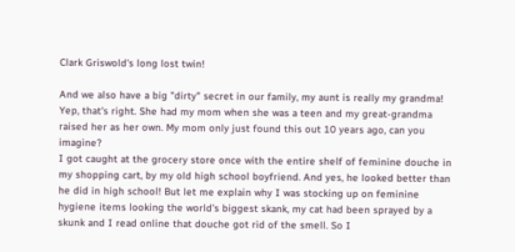Clark Griswold's long lost twin!

And we also have a big "dirty" secret in our family, my aunt is really my grandma! Yep, that's right. She had my mom when she was a teen and my great-grandma raised her as her own. My mom only just found this out 10 years ago, can you imagine?
I got caught at the grocery store once with the entire shelf of feminine douche in my shopping cart, by my old high school boyfriend. And yes, he looked better than he did in high school! But let me explain why I was stocking up on feminine hygiene items looking the world's biggest skank, my cat had been sprayed by a skunk and I read online that douche got rid of the smell. So I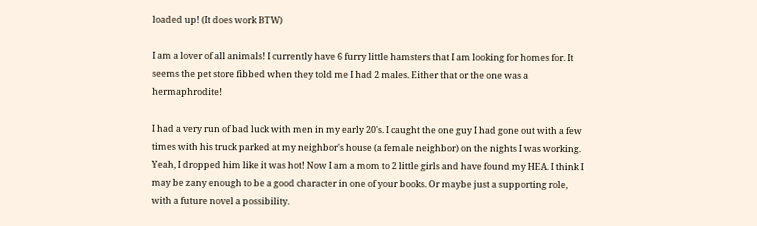loaded up! (It does work BTW)

I am a lover of all animals! I currently have 6 furry little hamsters that I am looking for homes for. It seems the pet store fibbed when they told me I had 2 males. Either that or the one was a hermaphrodite!

I had a very run of bad luck with men in my early 20's. I caught the one guy I had gone out with a few times with his truck parked at my neighbor's house (a female neighbor) on the nights I was working. Yeah, I dropped him like it was hot! Now I am a mom to 2 little girls and have found my HEA. I think I may be zany enough to be a good character in one of your books. Or maybe just a supporting role, with a future novel a possibility.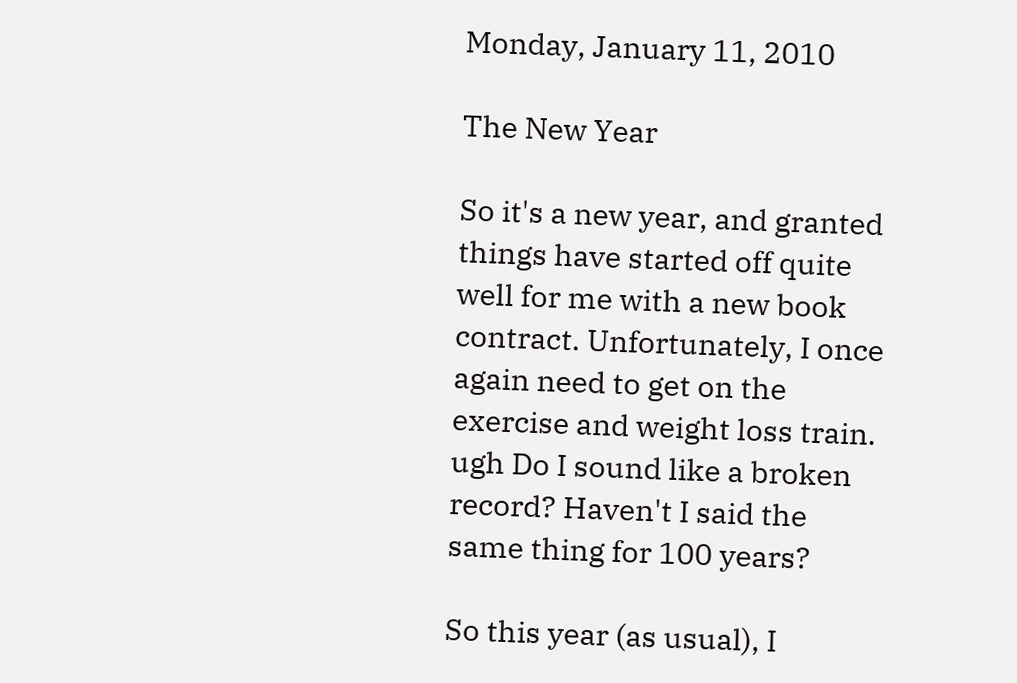Monday, January 11, 2010

The New Year

So it's a new year, and granted things have started off quite well for me with a new book contract. Unfortunately, I once again need to get on the exercise and weight loss train. ugh Do I sound like a broken record? Haven't I said the same thing for 100 years?

So this year (as usual), I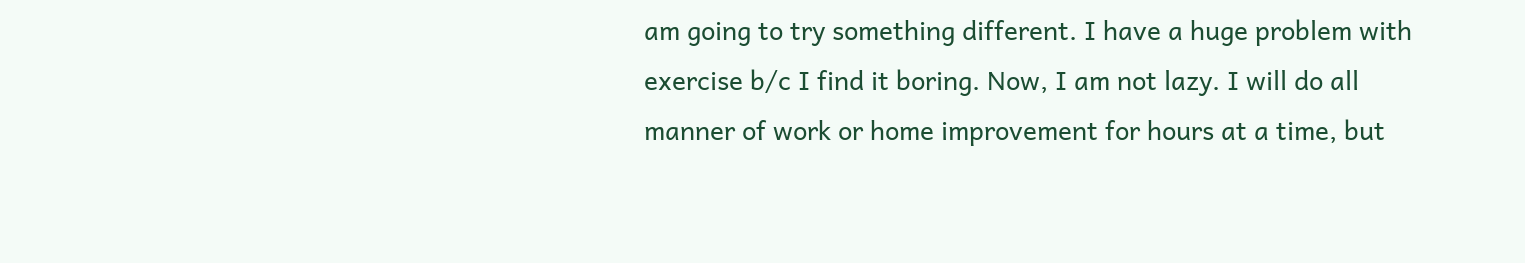am going to try something different. I have a huge problem with exercise b/c I find it boring. Now, I am not lazy. I will do all manner of work or home improvement for hours at a time, but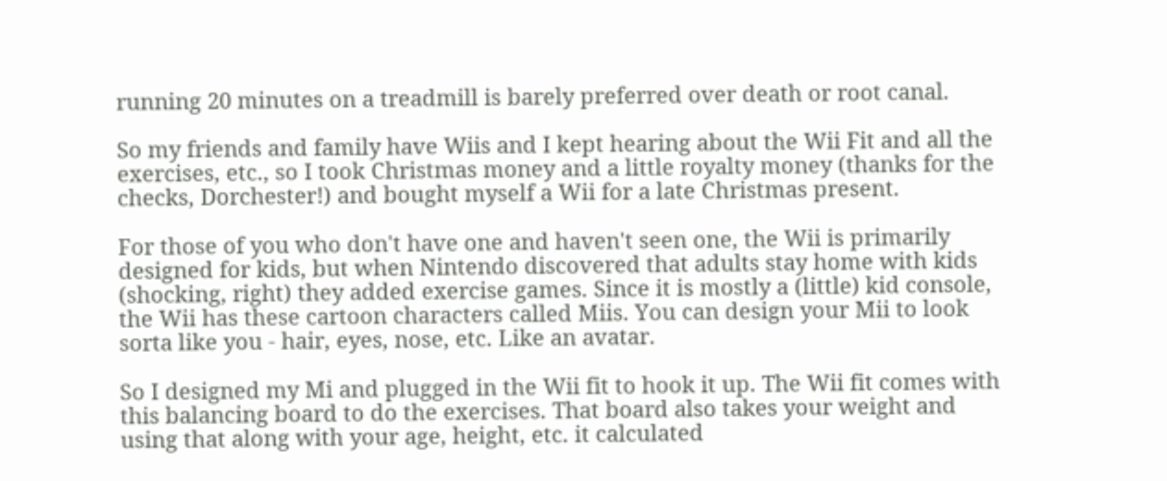running 20 minutes on a treadmill is barely preferred over death or root canal.

So my friends and family have Wiis and I kept hearing about the Wii Fit and all the exercises, etc., so I took Christmas money and a little royalty money (thanks for the checks, Dorchester!) and bought myself a Wii for a late Christmas present.

For those of you who don't have one and haven't seen one, the Wii is primarily designed for kids, but when Nintendo discovered that adults stay home with kids (shocking, right) they added exercise games. Since it is mostly a (little) kid console, the Wii has these cartoon characters called Miis. You can design your Mii to look sorta like you - hair, eyes, nose, etc. Like an avatar.

So I designed my Mi and plugged in the Wii fit to hook it up. The Wii fit comes with this balancing board to do the exercises. That board also takes your weight and using that along with your age, height, etc. it calculated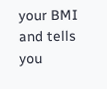your BMI and tells you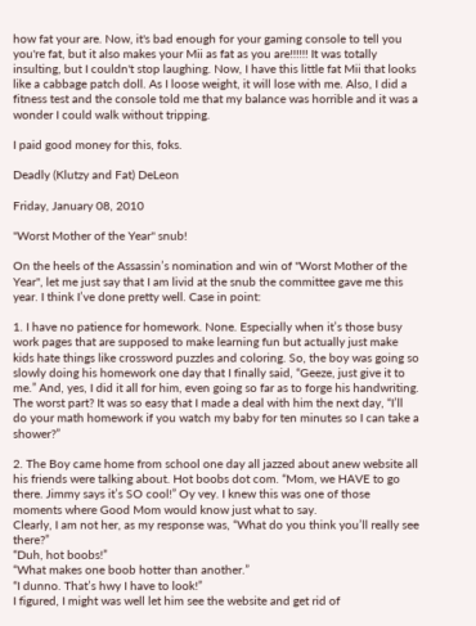how fat your are. Now, it's bad enough for your gaming console to tell you you're fat, but it also makes your Mii as fat as you are!!!!!! It was totally insulting, but I couldn't stop laughing. Now, I have this little fat Mii that looks like a cabbage patch doll. As I loose weight, it will lose with me. Also, I did a fitness test and the console told me that my balance was horrible and it was a wonder I could walk without tripping.

I paid good money for this, foks.

Deadly (Klutzy and Fat) DeLeon

Friday, January 08, 2010

"Worst Mother of the Year" snub!

On the heels of the Assassin’s nomination and win of "Worst Mother of the Year", let me just say that I am livid at the snub the committee gave me this year. I think I’ve done pretty well. Case in point:

1. I have no patience for homework. None. Especially when it’s those busy work pages that are supposed to make learning fun but actually just make kids hate things like crossword puzzles and coloring. So, the boy was going so slowly doing his homework one day that I finally said, “Geeze, just give it to me.” And, yes, I did it all for him, even going so far as to forge his handwriting. The worst part? It was so easy that I made a deal with him the next day, “I’ll do your math homework if you watch my baby for ten minutes so I can take a shower?”

2. The Boy came home from school one day all jazzed about anew website all his friends were talking about. Hot boobs dot com. “Mom, we HAVE to go there. Jimmy says it’s SO cool!” Oy vey. I knew this was one of those moments where Good Mom would know just what to say.
Clearly, I am not her, as my response was, “What do you think you’ll really see there?”
“Duh, hot boobs!”
“What makes one boob hotter than another.”
“I dunno. That’s hwy I have to look!”
I figured, I might was well let him see the website and get rid of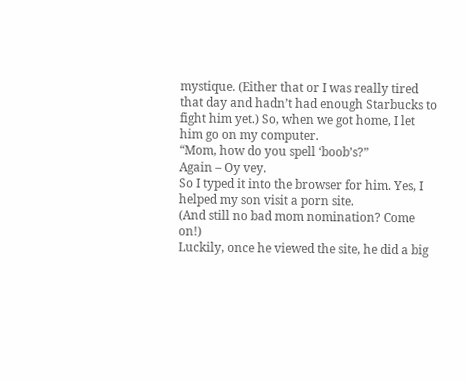mystique. (Either that or I was really tired that day and hadn’t had enough Starbucks to fight him yet.) So, when we got home, I let him go on my computer.
“Mom, how do you spell ‘boob’s?”
Again – Oy vey.
So I typed it into the browser for him. Yes, I helped my son visit a porn site.
(And still no bad mom nomination? Come on!)
Luckily, once he viewed the site, he did a big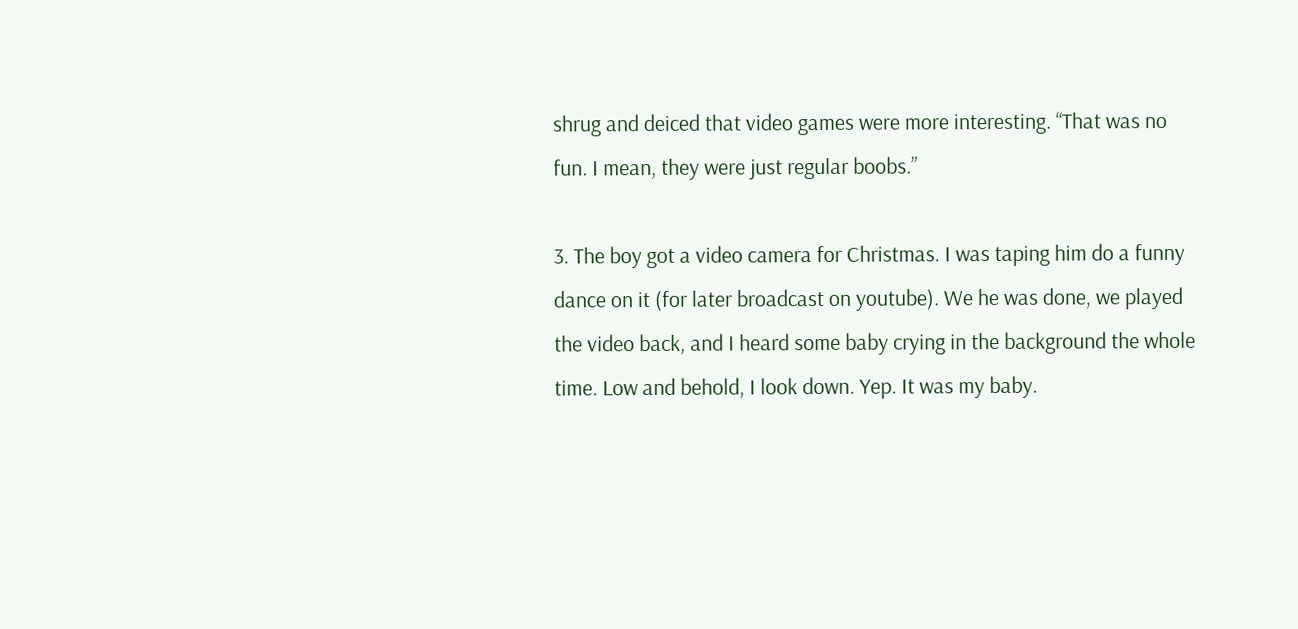shrug and deiced that video games were more interesting. “That was no fun. I mean, they were just regular boobs.”

3. The boy got a video camera for Christmas. I was taping him do a funny dance on it (for later broadcast on youtube). We he was done, we played the video back, and I heard some baby crying in the background the whole time. Low and behold, I look down. Yep. It was my baby.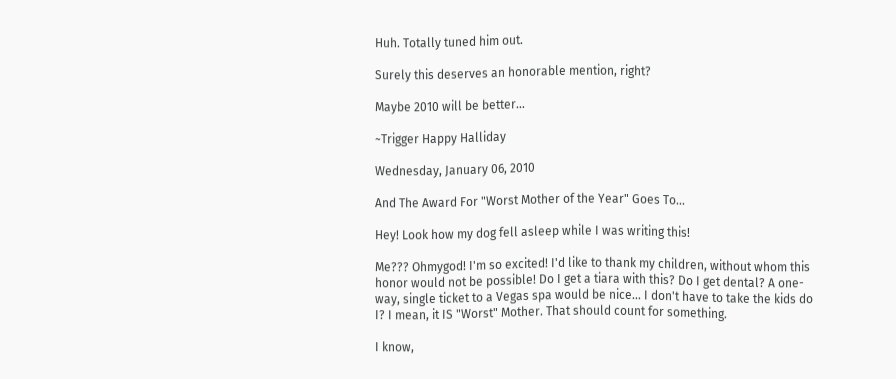Huh. Totally tuned him out.

Surely this deserves an honorable mention, right?

Maybe 2010 will be better…

~Trigger Happy Halliday

Wednesday, January 06, 2010

And The Award For "Worst Mother of the Year" Goes To...

Hey! Look how my dog fell asleep while I was writing this!

Me??? Ohmygod! I'm so excited! I'd like to thank my children, without whom this honor would not be possible! Do I get a tiara with this? Do I get dental? A one-way, single ticket to a Vegas spa would be nice... I don't have to take the kids do I? I mean, it IS "Worst" Mother. That should count for something.

I know,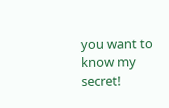you want to know my secret!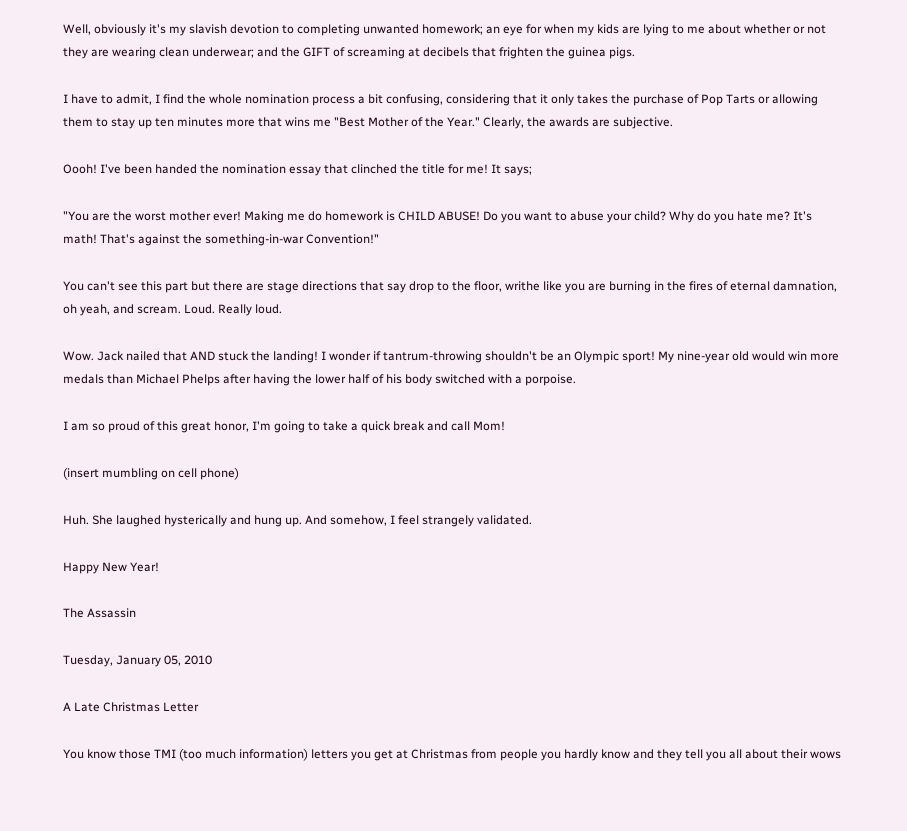Well, obviously it's my slavish devotion to completing unwanted homework; an eye for when my kids are lying to me about whether or not they are wearing clean underwear; and the GIFT of screaming at decibels that frighten the guinea pigs.

I have to admit, I find the whole nomination process a bit confusing, considering that it only takes the purchase of Pop Tarts or allowing them to stay up ten minutes more that wins me "Best Mother of the Year." Clearly, the awards are subjective.

Oooh! I've been handed the nomination essay that clinched the title for me! It says;

"You are the worst mother ever! Making me do homework is CHILD ABUSE! Do you want to abuse your child? Why do you hate me? It's math! That's against the something-in-war Convention!"

You can't see this part but there are stage directions that say drop to the floor, writhe like you are burning in the fires of eternal damnation, oh yeah, and scream. Loud. Really loud.

Wow. Jack nailed that AND stuck the landing! I wonder if tantrum-throwing shouldn't be an Olympic sport! My nine-year old would win more medals than Michael Phelps after having the lower half of his body switched with a porpoise.

I am so proud of this great honor, I'm going to take a quick break and call Mom!

(insert mumbling on cell phone)

Huh. She laughed hysterically and hung up. And somehow, I feel strangely validated.

Happy New Year!

The Assassin

Tuesday, January 05, 2010

A Late Christmas Letter

You know those TMI (too much information) letters you get at Christmas from people you hardly know and they tell you all about their wows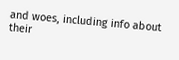and woes, including info about their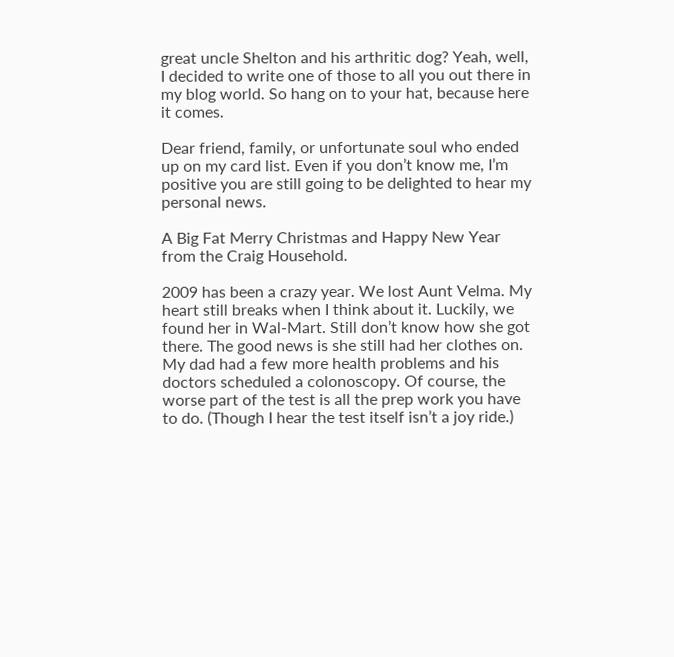great uncle Shelton and his arthritic dog? Yeah, well, I decided to write one of those to all you out there in my blog world. So hang on to your hat, because here it comes.

Dear friend, family, or unfortunate soul who ended up on my card list. Even if you don’t know me, I’m positive you are still going to be delighted to hear my personal news.

A Big Fat Merry Christmas and Happy New Year from the Craig Household.

2009 has been a crazy year. We lost Aunt Velma. My heart still breaks when I think about it. Luckily, we found her in Wal-Mart. Still don’t know how she got there. The good news is she still had her clothes on. My dad had a few more health problems and his doctors scheduled a colonoscopy. Of course, the worse part of the test is all the prep work you have to do. (Though I hear the test itself isn’t a joy ride.)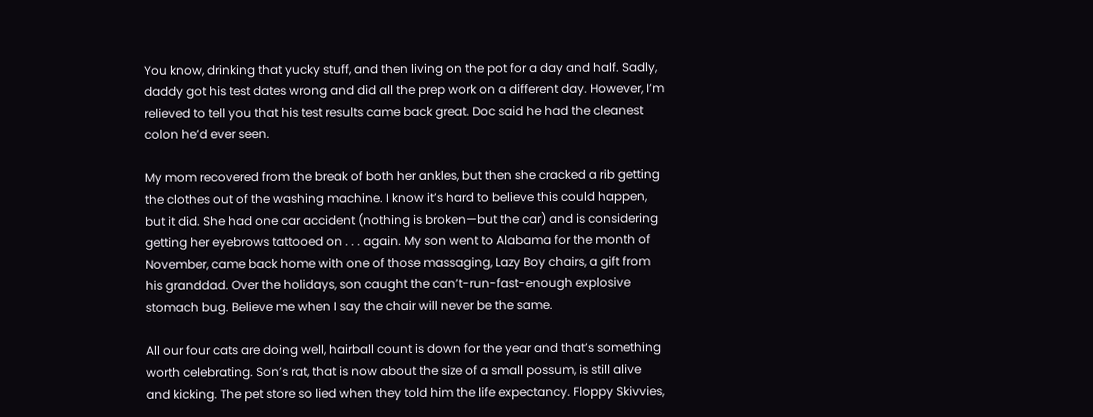You know, drinking that yucky stuff, and then living on the pot for a day and half. Sadly, daddy got his test dates wrong and did all the prep work on a different day. However, I’m relieved to tell you that his test results came back great. Doc said he had the cleanest colon he’d ever seen.

My mom recovered from the break of both her ankles, but then she cracked a rib getting the clothes out of the washing machine. I know it’s hard to believe this could happen, but it did. She had one car accident (nothing is broken—but the car) and is considering getting her eyebrows tattooed on . . . again. My son went to Alabama for the month of November, came back home with one of those massaging, Lazy Boy chairs, a gift from his granddad. Over the holidays, son caught the can’t-run-fast-enough explosive stomach bug. Believe me when I say the chair will never be the same.

All our four cats are doing well, hairball count is down for the year and that’s something worth celebrating. Son’s rat, that is now about the size of a small possum, is still alive and kicking. The pet store so lied when they told him the life expectancy. Floppy Skivvies,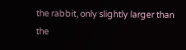the rabbit, only slightly larger than the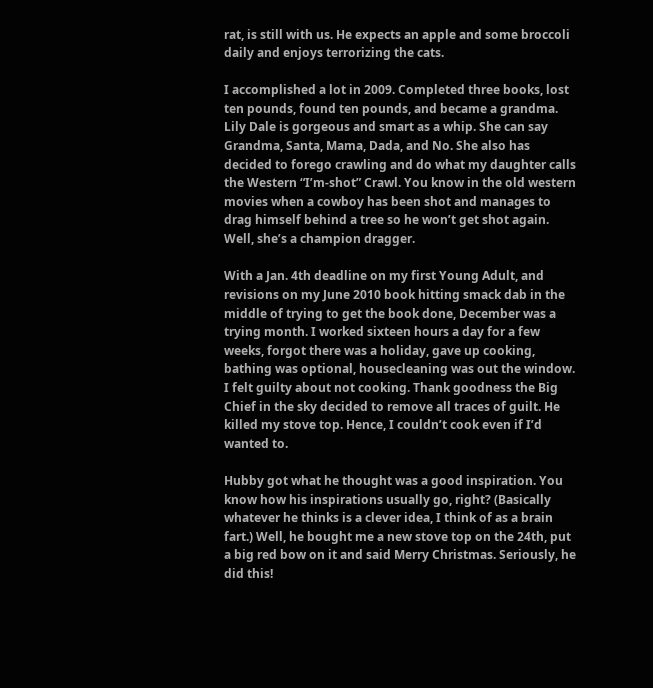rat, is still with us. He expects an apple and some broccoli daily and enjoys terrorizing the cats.

I accomplished a lot in 2009. Completed three books, lost ten pounds, found ten pounds, and became a grandma. Lily Dale is gorgeous and smart as a whip. She can say Grandma, Santa, Mama, Dada, and No. She also has decided to forego crawling and do what my daughter calls the Western “I’m-shot” Crawl. You know in the old western movies when a cowboy has been shot and manages to drag himself behind a tree so he won’t get shot again. Well, she’s a champion dragger.

With a Jan. 4th deadline on my first Young Adult, and revisions on my June 2010 book hitting smack dab in the middle of trying to get the book done, December was a trying month. I worked sixteen hours a day for a few weeks, forgot there was a holiday, gave up cooking, bathing was optional, housecleaning was out the window. I felt guilty about not cooking. Thank goodness the Big Chief in the sky decided to remove all traces of guilt. He killed my stove top. Hence, I couldn’t cook even if I’d wanted to.

Hubby got what he thought was a good inspiration. You know how his inspirations usually go, right? (Basically whatever he thinks is a clever idea, I think of as a brain fart.) Well, he bought me a new stove top on the 24th, put a big red bow on it and said Merry Christmas. Seriously, he did this!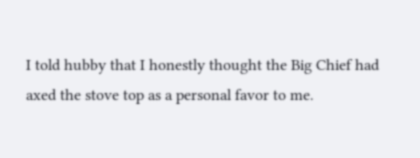I told hubby that I honestly thought the Big Chief had axed the stove top as a personal favor to me.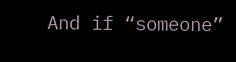And if “someone”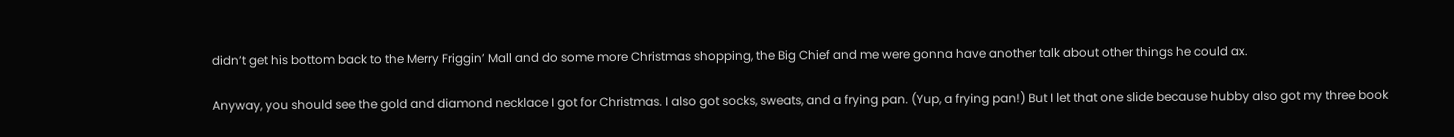didn’t get his bottom back to the Merry Friggin’ Mall and do some more Christmas shopping, the Big Chief and me were gonna have another talk about other things he could ax.

Anyway, you should see the gold and diamond necklace I got for Christmas. I also got socks, sweats, and a frying pan. (Yup, a frying pan!) But I let that one slide because hubby also got my three book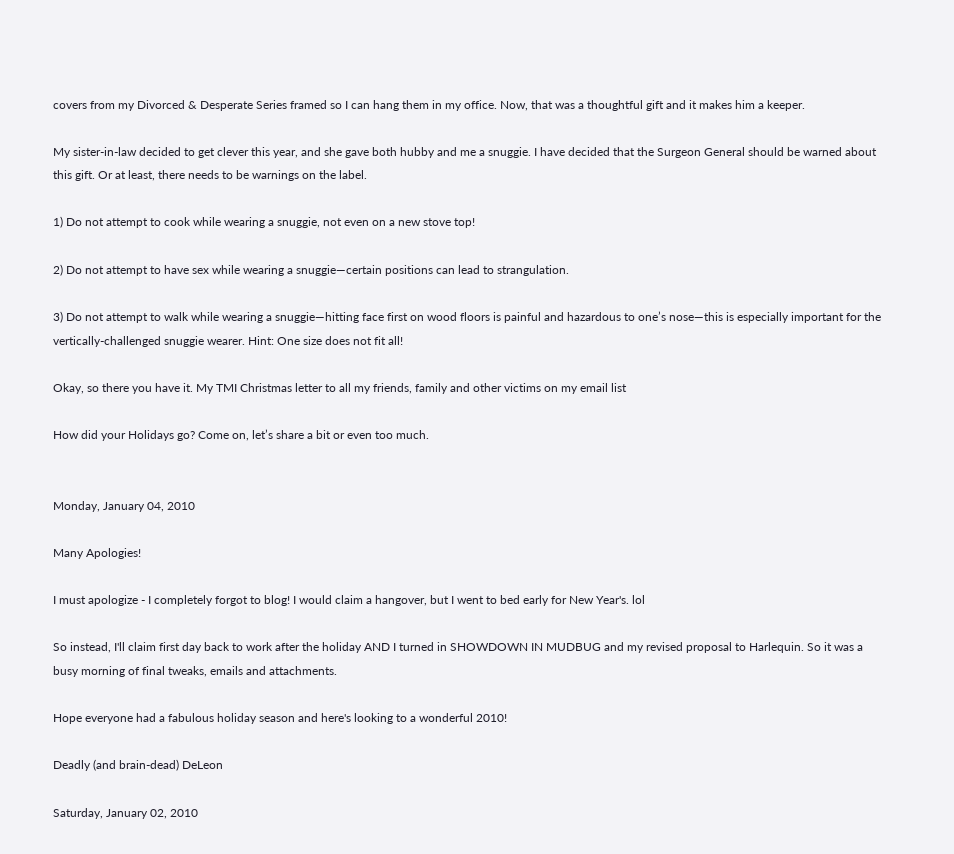covers from my Divorced & Desperate Series framed so I can hang them in my office. Now, that was a thoughtful gift and it makes him a keeper.

My sister-in-law decided to get clever this year, and she gave both hubby and me a snuggie. I have decided that the Surgeon General should be warned about this gift. Or at least, there needs to be warnings on the label.

1) Do not attempt to cook while wearing a snuggie, not even on a new stove top!

2) Do not attempt to have sex while wearing a snuggie—certain positions can lead to strangulation.

3) Do not attempt to walk while wearing a snuggie—hitting face first on wood floors is painful and hazardous to one’s nose—this is especially important for the vertically-challenged snuggie wearer. Hint: One size does not fit all!

Okay, so there you have it. My TMI Christmas letter to all my friends, family and other victims on my email list

How did your Holidays go? Come on, let’s share a bit or even too much.


Monday, January 04, 2010

Many Apologies!

I must apologize - I completely forgot to blog! I would claim a hangover, but I went to bed early for New Year's. lol

So instead, I'll claim first day back to work after the holiday AND I turned in SHOWDOWN IN MUDBUG and my revised proposal to Harlequin. So it was a busy morning of final tweaks, emails and attachments.

Hope everyone had a fabulous holiday season and here's looking to a wonderful 2010!

Deadly (and brain-dead) DeLeon

Saturday, January 02, 2010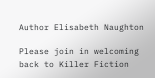Author Elisabeth Naughton

Please join in welcoming back to Killer Fiction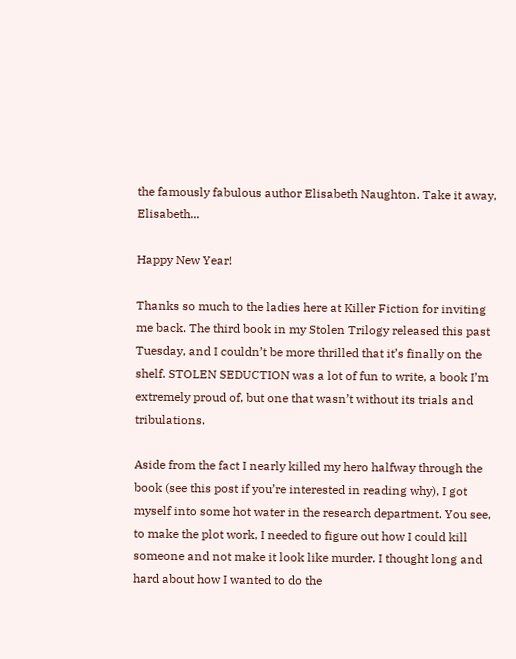the famously fabulous author Elisabeth Naughton. Take it away, Elisabeth...

Happy New Year!

Thanks so much to the ladies here at Killer Fiction for inviting me back. The third book in my Stolen Trilogy released this past Tuesday, and I couldn’t be more thrilled that it’s finally on the shelf. STOLEN SEDUCTION was a lot of fun to write, a book I’m extremely proud of, but one that wasn’t without its trials and tribulations.

Aside from the fact I nearly killed my hero halfway through the book (see this post if you’re interested in reading why), I got myself into some hot water in the research department. You see, to make the plot work, I needed to figure out how I could kill someone and not make it look like murder. I thought long and hard about how I wanted to do the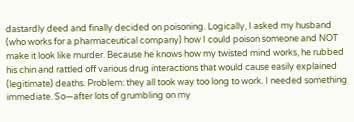dastardly deed and finally decided on poisoning. Logically, I asked my husband (who works for a pharmaceutical company) how I could poison someone and NOT make it look like murder. Because he knows how my twisted mind works, he rubbed his chin and rattled off various drug interactions that would cause easily explained (legitimate) deaths. Problem: they all took way too long to work. I needed something immediate. So—after lots of grumbling on my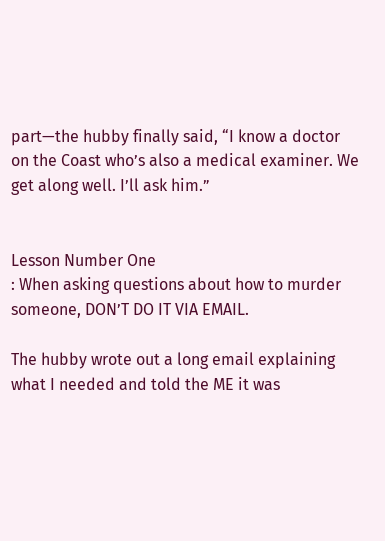part—the hubby finally said, “I know a doctor on the Coast who’s also a medical examiner. We get along well. I’ll ask him.”


Lesson Number One
: When asking questions about how to murder someone, DON’T DO IT VIA EMAIL.

The hubby wrote out a long email explaining what I needed and told the ME it was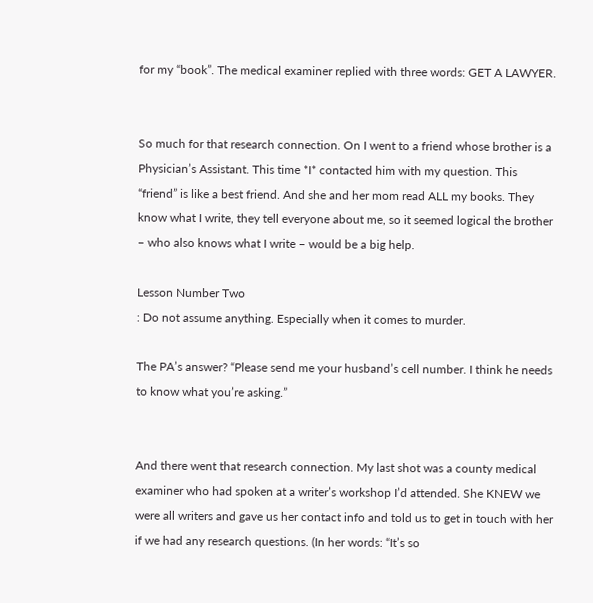for my “book”. The medical examiner replied with three words: GET A LAWYER.


So much for that research connection. On I went to a friend whose brother is a Physician’s Assistant. This time *I* contacted him with my question. This “friend” is like a best friend. And she and her mom read ALL my books. They know what I write, they tell everyone about me, so it seemed logical the brother – who also knows what I write – would be a big help.

Lesson Number Two
: Do not assume anything. Especially when it comes to murder.

The PA’s answer? “Please send me your husband’s cell number. I think he needs to know what you’re asking.”


And there went that research connection. My last shot was a county medical examiner who had spoken at a writer’s workshop I’d attended. She KNEW we were all writers and gave us her contact info and told us to get in touch with her if we had any research questions. (In her words: “It’s so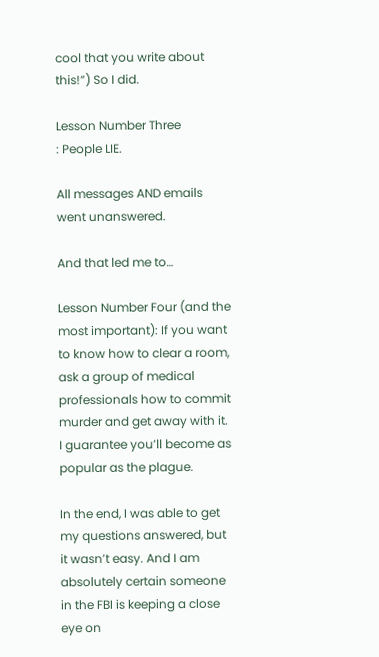cool that you write about this!”) So I did.

Lesson Number Three
: People LIE.

All messages AND emails went unanswered.

And that led me to…

Lesson Number Four (and the most important): If you want to know how to clear a room, ask a group of medical professionals how to commit murder and get away with it. I guarantee you’ll become as popular as the plague.

In the end, I was able to get my questions answered, but it wasn’t easy. And I am absolutely certain someone in the FBI is keeping a close eye on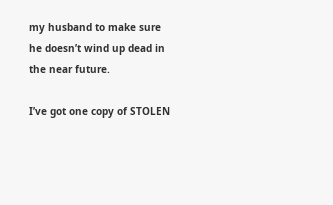my husband to make sure he doesn’t wind up dead in the near future.

I’ve got one copy of STOLEN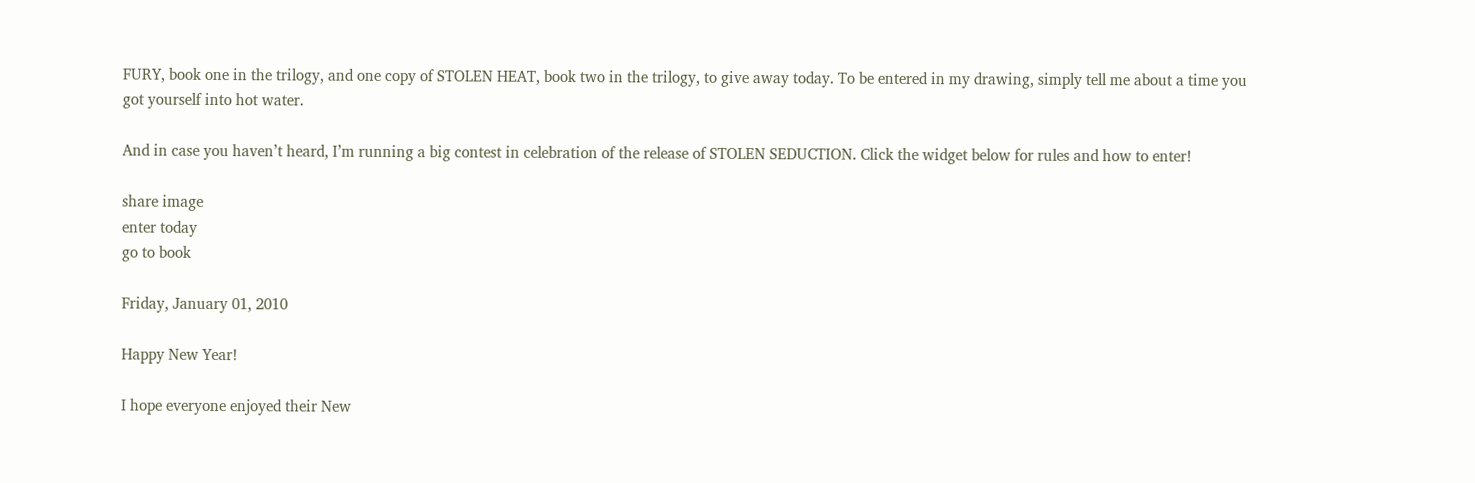FURY, book one in the trilogy, and one copy of STOLEN HEAT, book two in the trilogy, to give away today. To be entered in my drawing, simply tell me about a time you got yourself into hot water.

And in case you haven’t heard, I’m running a big contest in celebration of the release of STOLEN SEDUCTION. Click the widget below for rules and how to enter!

share image
enter today
go to book

Friday, January 01, 2010

Happy New Year!

I hope everyone enjoyed their New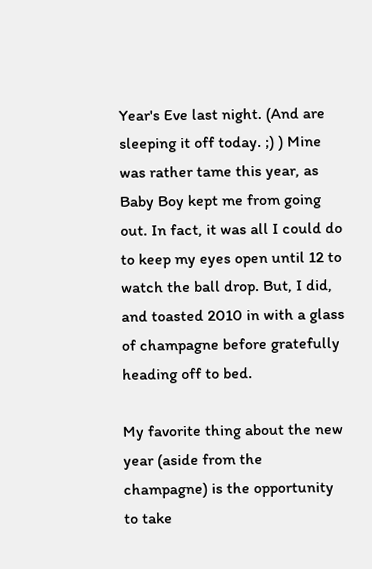Year's Eve last night. (And are sleeping it off today. ;) ) Mine was rather tame this year, as Baby Boy kept me from going out. In fact, it was all I could do to keep my eyes open until 12 to watch the ball drop. But, I did, and toasted 2010 in with a glass of champagne before gratefully heading off to bed.

My favorite thing about the new year (aside from the champagne) is the opportunity to take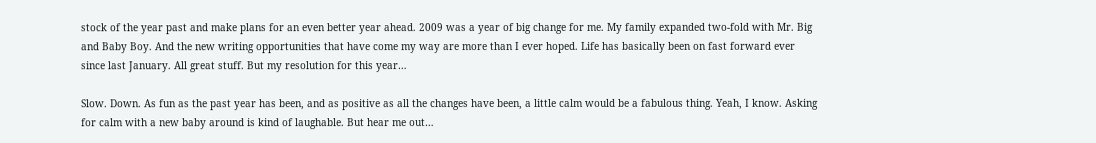stock of the year past and make plans for an even better year ahead. 2009 was a year of big change for me. My family expanded two-fold with Mr. Big and Baby Boy. And the new writing opportunities that have come my way are more than I ever hoped. Life has basically been on fast forward ever since last January. All great stuff. But my resolution for this year…

Slow. Down. As fun as the past year has been, and as positive as all the changes have been, a little calm would be a fabulous thing. Yeah, I know. Asking for calm with a new baby around is kind of laughable. But hear me out…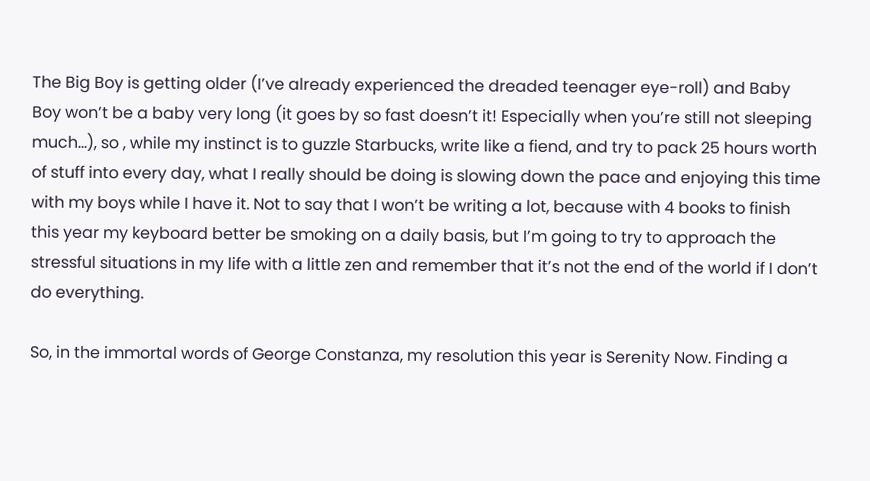The Big Boy is getting older (I’ve already experienced the dreaded teenager eye-roll) and Baby Boy won’t be a baby very long (it goes by so fast doesn’t it! Especially when you’re still not sleeping much…), so , while my instinct is to guzzle Starbucks, write like a fiend, and try to pack 25 hours worth of stuff into every day, what I really should be doing is slowing down the pace and enjoying this time with my boys while I have it. Not to say that I won’t be writing a lot, because with 4 books to finish this year my keyboard better be smoking on a daily basis, but I’m going to try to approach the stressful situations in my life with a little zen and remember that it’s not the end of the world if I don’t do everything.

So, in the immortal words of George Constanza, my resolution this year is Serenity Now. Finding a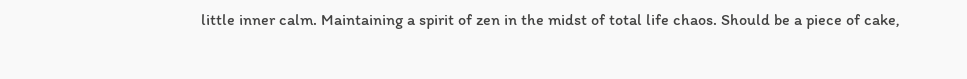little inner calm. Maintaining a spirit of zen in the midst of total life chaos. Should be a piece of cake,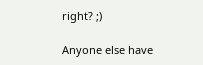right? ;)

Anyone else have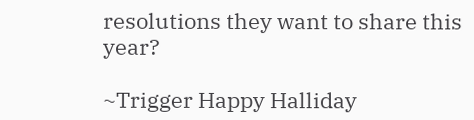resolutions they want to share this year?

~Trigger Happy Halliday